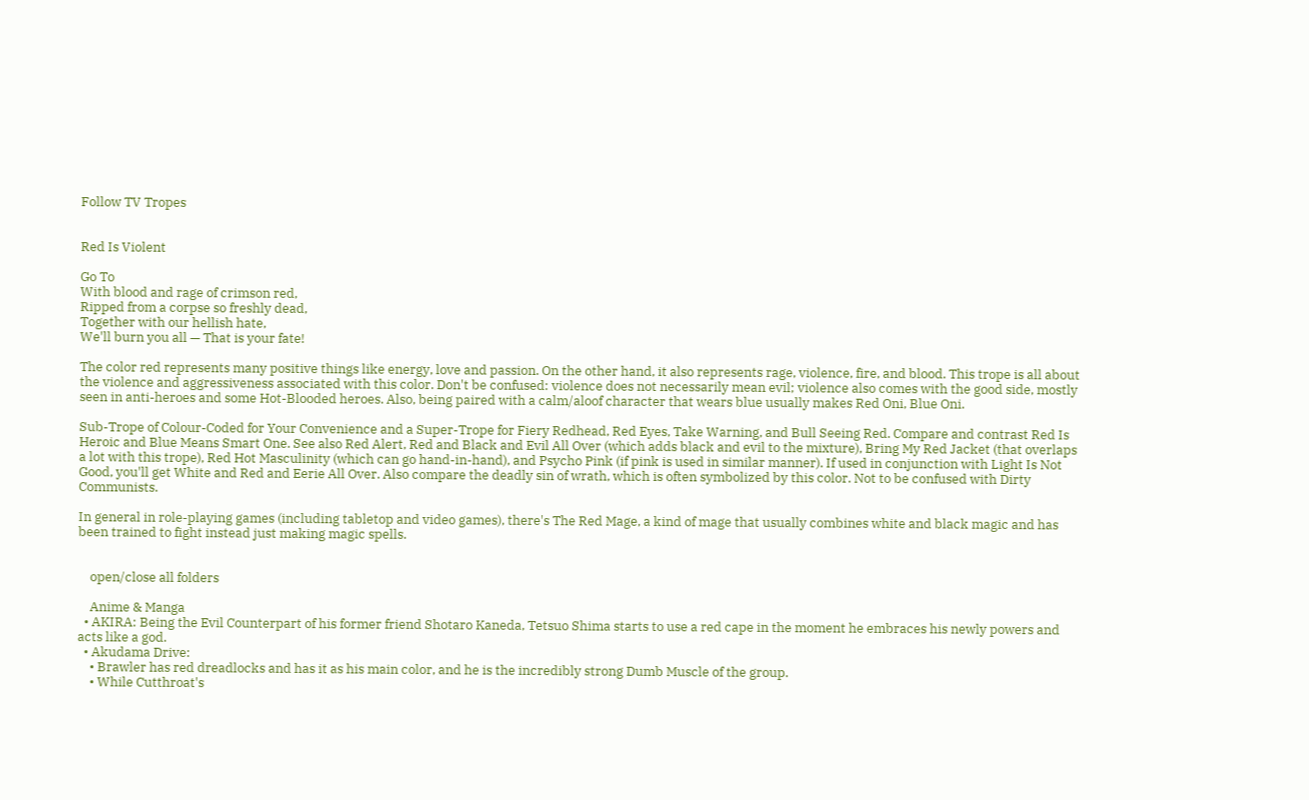Follow TV Tropes


Red Is Violent

Go To
With blood and rage of crimson red,
Ripped from a corpse so freshly dead,
Together with our hellish hate,
We'll burn you all — That is your fate!

The color red represents many positive things like energy, love and passion. On the other hand, it also represents rage, violence, fire, and blood. This trope is all about the violence and aggressiveness associated with this color. Don't be confused: violence does not necessarily mean evil; violence also comes with the good side, mostly seen in anti-heroes and some Hot-Blooded heroes. Also, being paired with a calm/aloof character that wears blue usually makes Red Oni, Blue Oni.

Sub-Trope of Colour-Coded for Your Convenience and a Super-Trope for Fiery Redhead, Red Eyes, Take Warning, and Bull Seeing Red. Compare and contrast Red Is Heroic and Blue Means Smart One. See also Red Alert, Red and Black and Evil All Over (which adds black and evil to the mixture), Bring My Red Jacket (that overlaps a lot with this trope), Red Hot Masculinity (which can go hand-in-hand), and Psycho Pink (if pink is used in similar manner). If used in conjunction with Light Is Not Good, you'll get White and Red and Eerie All Over. Also compare the deadly sin of wrath, which is often symbolized by this color. Not to be confused with Dirty Communists.

In general in role-playing games (including tabletop and video games), there's The Red Mage, a kind of mage that usually combines white and black magic and has been trained to fight instead just making magic spells.


    open/close all folders

    Anime & Manga
  • AKIRA: Being the Evil Counterpart of his former friend Shotaro Kaneda, Tetsuo Shima starts to use a red cape in the moment he embraces his newly powers and acts like a god.
  • Akudama Drive:
    • Brawler has red dreadlocks and has it as his main color, and he is the incredibly strong Dumb Muscle of the group.
    • While Cutthroat's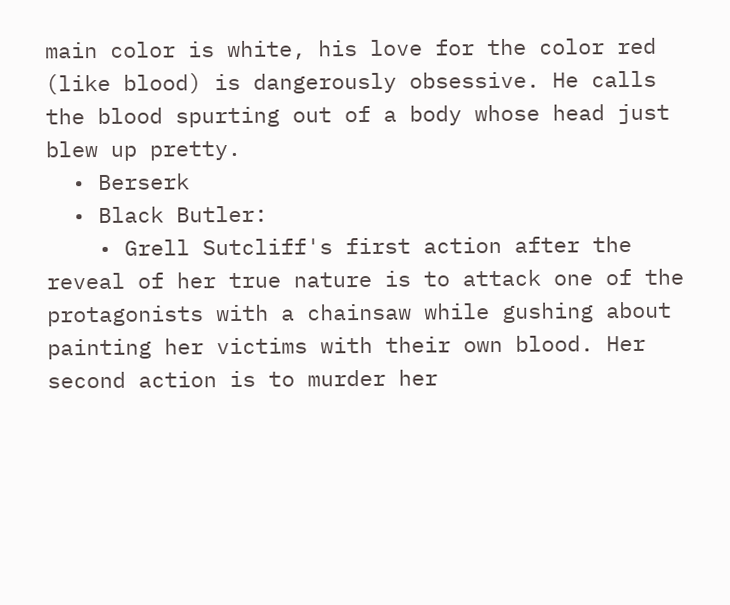main color is white, his love for the color red (like blood) is dangerously obsessive. He calls the blood spurting out of a body whose head just blew up pretty.
  • Berserk
  • Black Butler:
    • Grell Sutcliff's first action after the reveal of her true nature is to attack one of the protagonists with a chainsaw while gushing about painting her victims with their own blood. Her second action is to murder her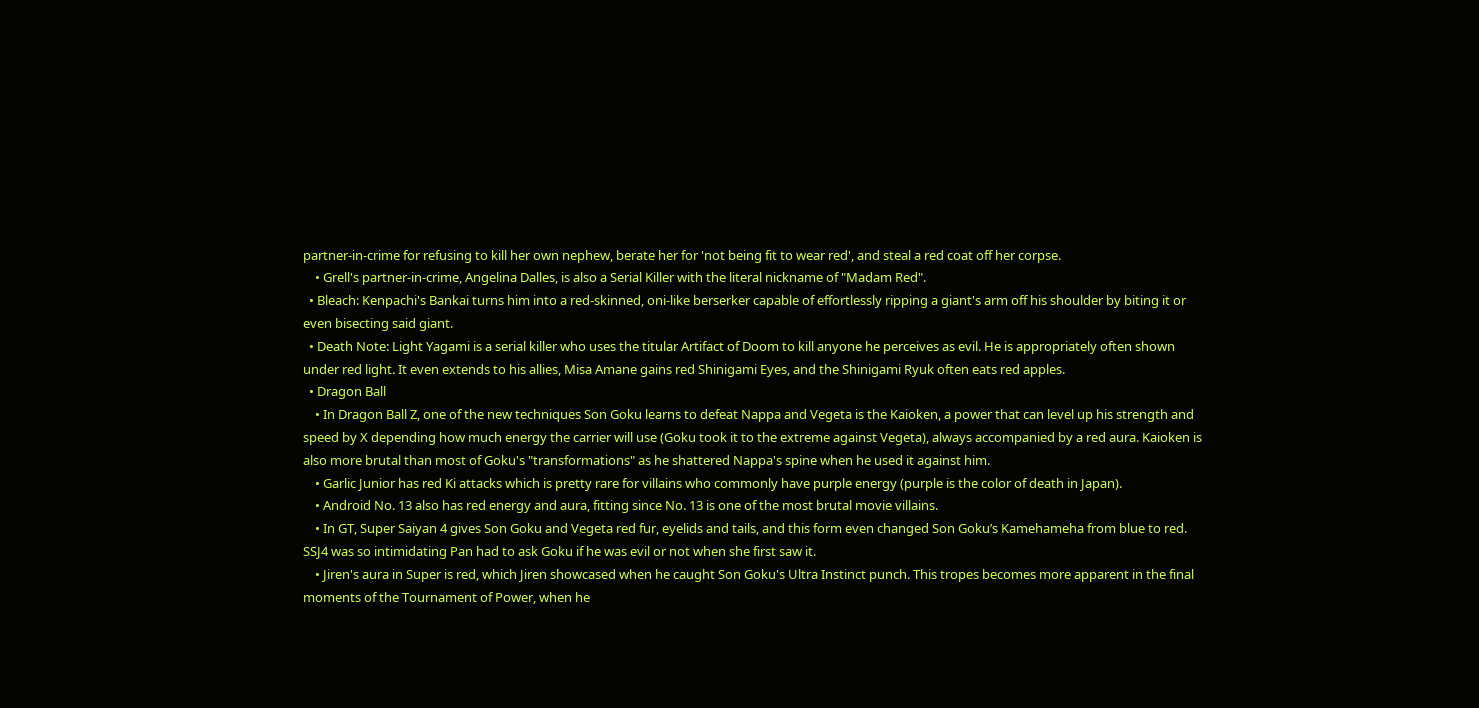partner-in-crime for refusing to kill her own nephew, berate her for 'not being fit to wear red', and steal a red coat off her corpse.
    • Grell's partner-in-crime, Angelina Dalles, is also a Serial Killer with the literal nickname of "Madam Red".
  • Bleach: Kenpachi's Bankai turns him into a red-skinned, oni-like berserker capable of effortlessly ripping a giant's arm off his shoulder by biting it or even bisecting said giant.
  • Death Note: Light Yagami is a serial killer who uses the titular Artifact of Doom to kill anyone he perceives as evil. He is appropriately often shown under red light. It even extends to his allies, Misa Amane gains red Shinigami Eyes, and the Shinigami Ryuk often eats red apples.
  • Dragon Ball
    • In Dragon Ball Z, one of the new techniques Son Goku learns to defeat Nappa and Vegeta is the Kaioken, a power that can level up his strength and speed by X depending how much energy the carrier will use (Goku took it to the extreme against Vegeta), always accompanied by a red aura. Kaioken is also more brutal than most of Goku's "transformations" as he shattered Nappa's spine when he used it against him.
    • Garlic Junior has red Ki attacks which is pretty rare for villains who commonly have purple energy (purple is the color of death in Japan).
    • Android No. 13 also has red energy and aura, fitting since No. 13 is one of the most brutal movie villains.
    • In GT, Super Saiyan 4 gives Son Goku and Vegeta red fur, eyelids and tails, and this form even changed Son Goku’s Kamehameha from blue to red. SSJ4 was so intimidating Pan had to ask Goku if he was evil or not when she first saw it.
    • Jiren's aura in Super is red, which Jiren showcased when he caught Son Goku's Ultra Instinct punch. This tropes becomes more apparent in the final moments of the Tournament of Power, when he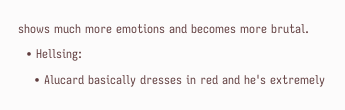shows much more emotions and becomes more brutal.
  • Hellsing:
    • Alucard basically dresses in red and he's extremely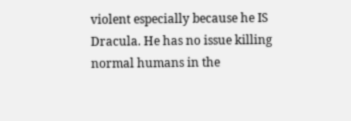violent especially because he IS Dracula. He has no issue killing normal humans in the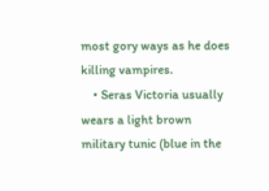most gory ways as he does killing vampires.
    • Seras Victoria usually wears a light brown military tunic (blue in the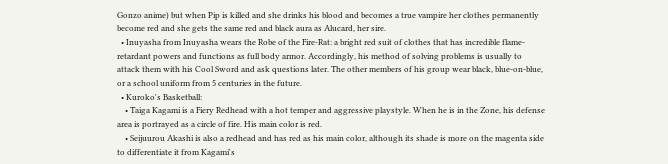Gonzo anime) but when Pip is killed and she drinks his blood and becomes a true vampire her clothes permanently become red and she gets the same red and black aura as Alucard, her sire.
  • Inuyasha from Inuyasha wears the Robe of the Fire-Rat: a bright red suit of clothes that has incredible flame-retardant powers and functions as full body armor. Accordingly, his method of solving problems is usually to attack them with his Cool Sword and ask questions later. The other members of his group wear black, blue-on-blue, or a school uniform from 5 centuries in the future.
  • Kuroko's Basketball:
    • Taiga Kagami is a Fiery Redhead with a hot temper and aggressive playstyle. When he is in the Zone, his defense area is portrayed as a circle of fire. His main color is red.
    • Seijuurou Akashi is also a redhead and has red as his main color, although its shade is more on the magenta side to differentiate it from Kagami's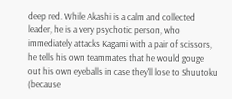deep red. While Akashi is a calm and collected leader, he is a very psychotic person, who immediately attacks Kagami with a pair of scissors, he tells his own teammates that he would gouge out his own eyeballs in case they'll lose to Shuutoku (because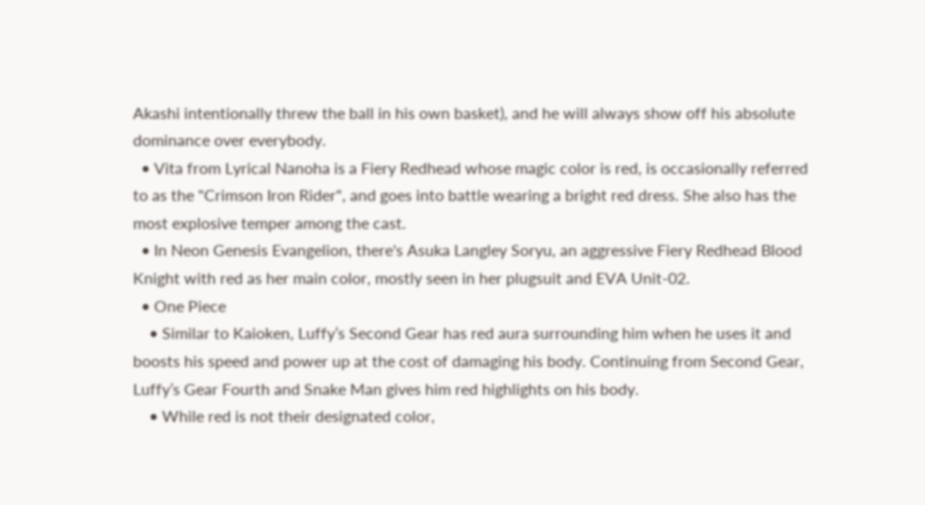Akashi intentionally threw the ball in his own basket), and he will always show off his absolute dominance over everybody.
  • Vita from Lyrical Nanoha is a Fiery Redhead whose magic color is red, is occasionally referred to as the "Crimson Iron Rider", and goes into battle wearing a bright red dress. She also has the most explosive temper among the cast.
  • In Neon Genesis Evangelion, there's Asuka Langley Soryu, an aggressive Fiery Redhead Blood Knight with red as her main color, mostly seen in her plugsuit and EVA Unit-02.
  • One Piece
    • Similar to Kaioken, Luffy’s Second Gear has red aura surrounding him when he uses it and boosts his speed and power up at the cost of damaging his body. Continuing from Second Gear, Luffy’s Gear Fourth and Snake Man gives him red highlights on his body.
    • While red is not their designated color,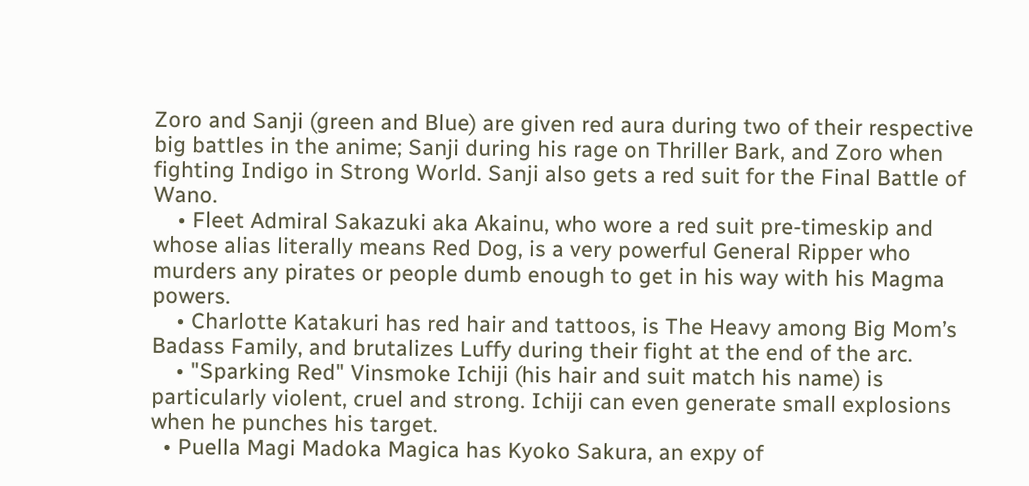Zoro and Sanji (green and Blue) are given red aura during two of their respective big battles in the anime; Sanji during his rage on Thriller Bark, and Zoro when fighting Indigo in Strong World. Sanji also gets a red suit for the Final Battle of Wano.
    • Fleet Admiral Sakazuki aka Akainu, who wore a red suit pre-timeskip and whose alias literally means Red Dog, is a very powerful General Ripper who murders any pirates or people dumb enough to get in his way with his Magma powers.
    • Charlotte Katakuri has red hair and tattoos, is The Heavy among Big Mom’s Badass Family, and brutalizes Luffy during their fight at the end of the arc.
    • "Sparking Red" Vinsmoke Ichiji (his hair and suit match his name) is particularly violent, cruel and strong. Ichiji can even generate small explosions when he punches his target.
  • Puella Magi Madoka Magica has Kyoko Sakura, an expy of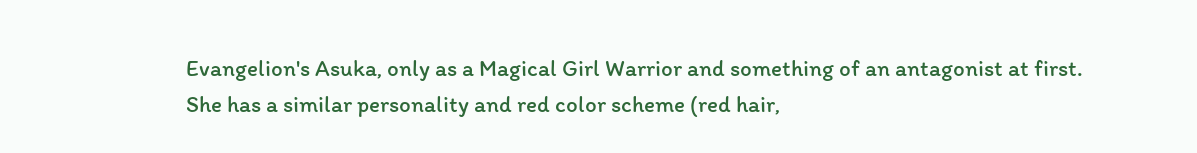Evangelion's Asuka, only as a Magical Girl Warrior and something of an antagonist at first. She has a similar personality and red color scheme (red hair,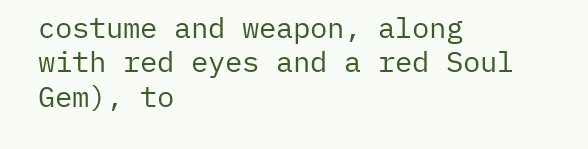costume and weapon, along with red eyes and a red Soul Gem), to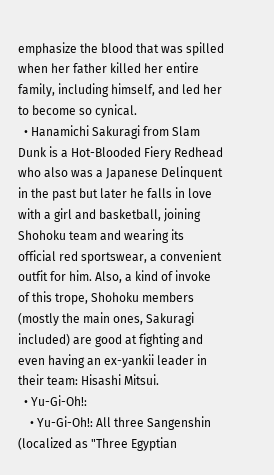emphasize the blood that was spilled when her father killed her entire family, including himself, and led her to become so cynical.
  • Hanamichi Sakuragi from Slam Dunk is a Hot-Blooded Fiery Redhead who also was a Japanese Delinquent in the past but later he falls in love with a girl and basketball, joining Shohoku team and wearing its official red sportswear, a convenient outfit for him. Also, a kind of invoke of this trope, Shohoku members (mostly the main ones, Sakuragi included) are good at fighting and even having an ex-yankii leader in their team: Hisashi Mitsui.
  • Yu-Gi-Oh!:
    • Yu-Gi-Oh!: All three Sangenshin (localized as "Three Egyptian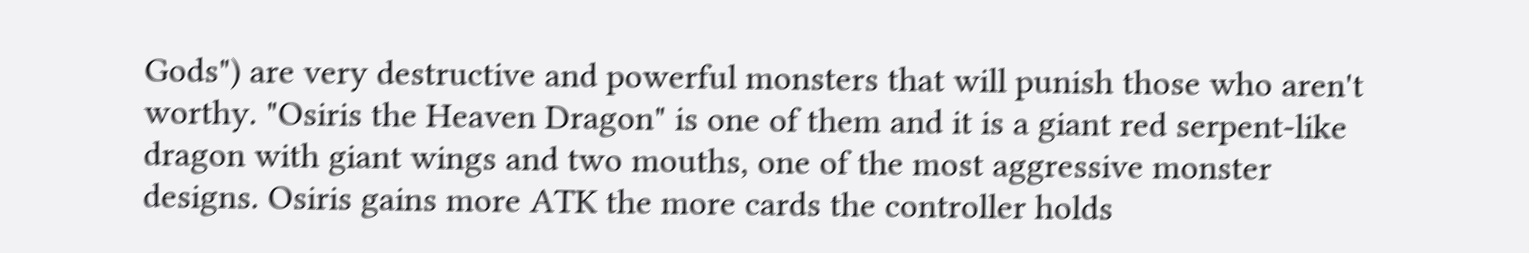Gods") are very destructive and powerful monsters that will punish those who aren't worthy. "Osiris the Heaven Dragon" is one of them and it is a giant red serpent-like dragon with giant wings and two mouths, one of the most aggressive monster designs. Osiris gains more ATK the more cards the controller holds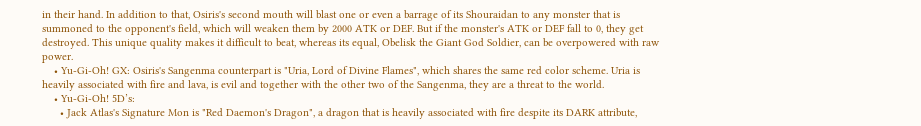in their hand. In addition to that, Osiris's second mouth will blast one or even a barrage of its Shouraidan to any monster that is summoned to the opponent's field, which will weaken them by 2000 ATK or DEF. But if the monster's ATK or DEF fall to 0, they get destroyed. This unique quality makes it difficult to beat, whereas its equal, Obelisk the Giant God Soldier, can be overpowered with raw power.
    • Yu-Gi-Oh! GX: Osiris's Sangenma counterpart is "Uria, Lord of Divine Flames", which shares the same red color scheme. Uria is heavily associated with fire and lava, is evil and together with the other two of the Sangenma, they are a threat to the world.
    • Yu-Gi-Oh! 5D’s:
      • Jack Atlas's Signature Mon is "Red Daemon's Dragon", a dragon that is heavily associated with fire despite its DARK attribute,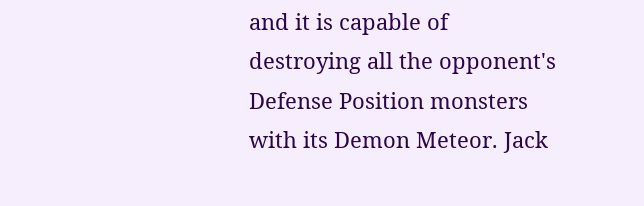and it is capable of destroying all the opponent's Defense Position monsters with its Demon Meteor. Jack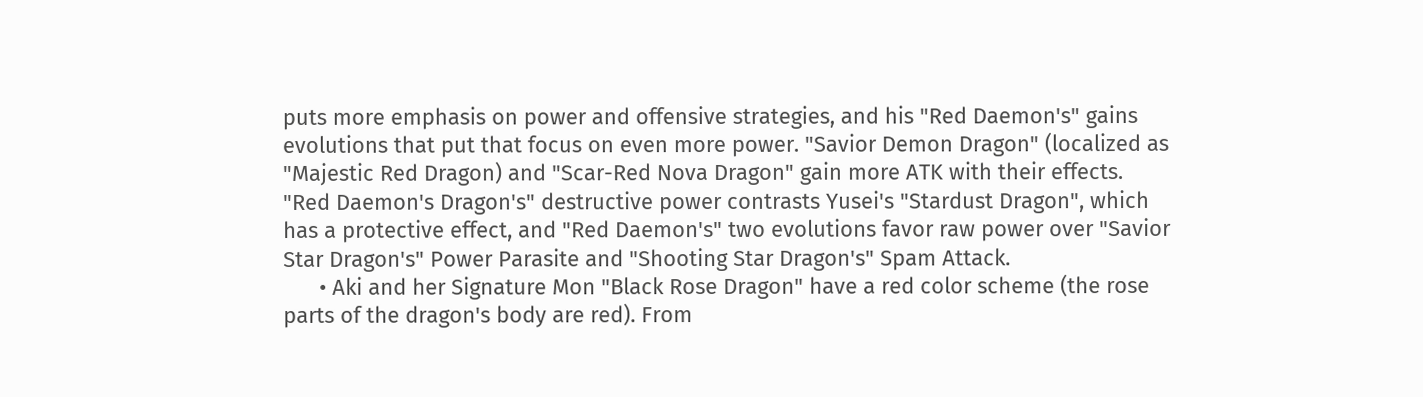puts more emphasis on power and offensive strategies, and his "Red Daemon's" gains evolutions that put that focus on even more power. "Savior Demon Dragon" (localized as "Majestic Red Dragon) and "Scar-Red Nova Dragon" gain more ATK with their effects. "Red Daemon's Dragon's" destructive power contrasts Yusei's "Stardust Dragon", which has a protective effect, and "Red Daemon's" two evolutions favor raw power over "Savior Star Dragon's" Power Parasite and "Shooting Star Dragon's" Spam Attack.
      • Aki and her Signature Mon "Black Rose Dragon" have a red color scheme (the rose parts of the dragon's body are red). From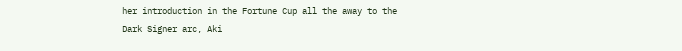her introduction in the Fortune Cup all the away to the Dark Signer arc, Aki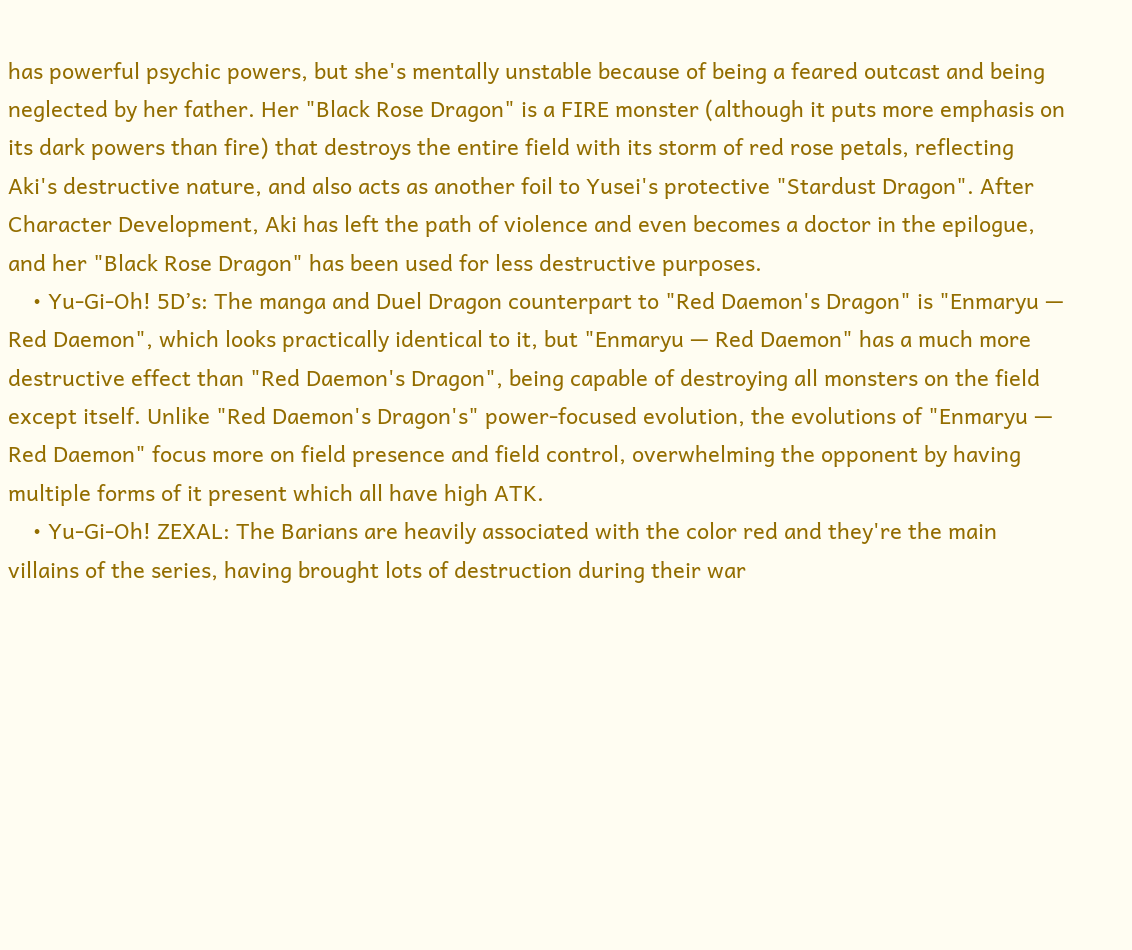has powerful psychic powers, but she's mentally unstable because of being a feared outcast and being neglected by her father. Her "Black Rose Dragon" is a FIRE monster (although it puts more emphasis on its dark powers than fire) that destroys the entire field with its storm of red rose petals, reflecting Aki's destructive nature, and also acts as another foil to Yusei's protective "Stardust Dragon". After Character Development, Aki has left the path of violence and even becomes a doctor in the epilogue, and her "Black Rose Dragon" has been used for less destructive purposes.
    • Yu-Gi-Oh! 5D’s: The manga and Duel Dragon counterpart to "Red Daemon's Dragon" is "Enmaryu — Red Daemon", which looks practically identical to it, but "Enmaryu — Red Daemon" has a much more destructive effect than "Red Daemon's Dragon", being capable of destroying all monsters on the field except itself. Unlike "Red Daemon's Dragon's" power-focused evolution, the evolutions of "Enmaryu — Red Daemon" focus more on field presence and field control, overwhelming the opponent by having multiple forms of it present which all have high ATK.
    • Yu-Gi-Oh! ZEXAL: The Barians are heavily associated with the color red and they're the main villains of the series, having brought lots of destruction during their war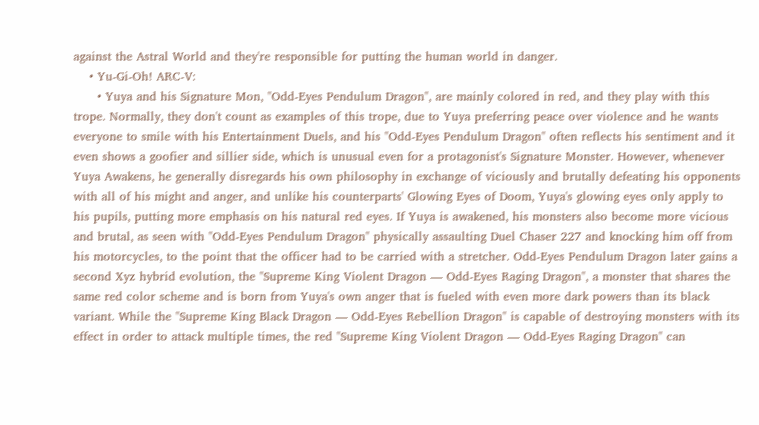against the Astral World and they're responsible for putting the human world in danger.
    • Yu-Gi-Oh! ARC-V:
      • Yuya and his Signature Mon, "Odd-Eyes Pendulum Dragon", are mainly colored in red, and they play with this trope. Normally, they don't count as examples of this trope, due to Yuya preferring peace over violence and he wants everyone to smile with his Entertainment Duels, and his "Odd-Eyes Pendulum Dragon" often reflects his sentiment and it even shows a goofier and sillier side, which is unusual even for a protagonist's Signature Monster. However, whenever Yuya Awakens, he generally disregards his own philosophy in exchange of viciously and brutally defeating his opponents with all of his might and anger, and unlike his counterparts' Glowing Eyes of Doom, Yuya's glowing eyes only apply to his pupils, putting more emphasis on his natural red eyes. If Yuya is awakened, his monsters also become more vicious and brutal, as seen with "Odd-Eyes Pendulum Dragon" physically assaulting Duel Chaser 227 and knocking him off from his motorcycles, to the point that the officer had to be carried with a stretcher. Odd-Eyes Pendulum Dragon later gains a second Xyz hybrid evolution, the "Supreme King Violent Dragon — Odd-Eyes Raging Dragon", a monster that shares the same red color scheme and is born from Yuya's own anger that is fueled with even more dark powers than its black variant. While the "Supreme King Black Dragon — Odd-Eyes Rebellion Dragon" is capable of destroying monsters with its effect in order to attack multiple times, the red "Supreme King Violent Dragon — Odd-Eyes Raging Dragon" can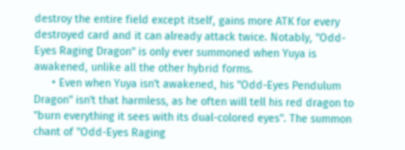destroy the entire field except itself, gains more ATK for every destroyed card and it can already attack twice. Notably, "Odd-Eyes Raging Dragon" is only ever summoned when Yuya is awakened, unlike all the other hybrid forms.
      • Even when Yuya isn't awakened, his "Odd-Eyes Pendulum Dragon" isn't that harmless, as he often will tell his red dragon to "burn everything it sees with its dual-colored eyes". The summon chant of "Odd-Eyes Raging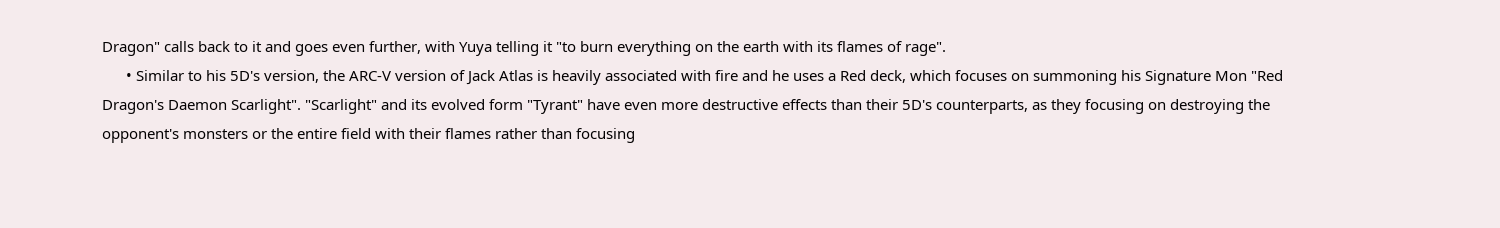Dragon" calls back to it and goes even further, with Yuya telling it "to burn everything on the earth with its flames of rage".
      • Similar to his 5D's version, the ARC-V version of Jack Atlas is heavily associated with fire and he uses a Red deck, which focuses on summoning his Signature Mon "Red Dragon's Daemon Scarlight". "Scarlight" and its evolved form "Tyrant" have even more destructive effects than their 5D's counterparts, as they focusing on destroying the opponent's monsters or the entire field with their flames rather than focusing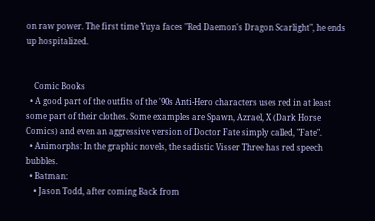on raw power. The first time Yuya faces "Red Daemon's Dragon Scarlight", he ends up hospitalized.


    Comic Books
  • A good part of the outfits of the '90s Anti-Hero characters uses red in at least some part of their clothes. Some examples are Spawn, Azrael, X (Dark Horse Comics) and even an aggressive version of Doctor Fate simply called, "Fate".
  • Animorphs: In the graphic novels, the sadistic Visser Three has red speech bubbles.
  • Batman:
    • Jason Todd, after coming Back from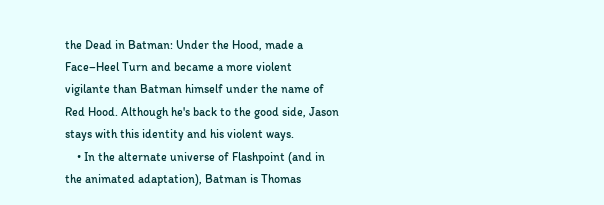the Dead in Batman: Under the Hood, made a Face–Heel Turn and became a more violent vigilante than Batman himself under the name of Red Hood. Although he's back to the good side, Jason stays with this identity and his violent ways.
    • In the alternate universe of Flashpoint (and in the animated adaptation), Batman is Thomas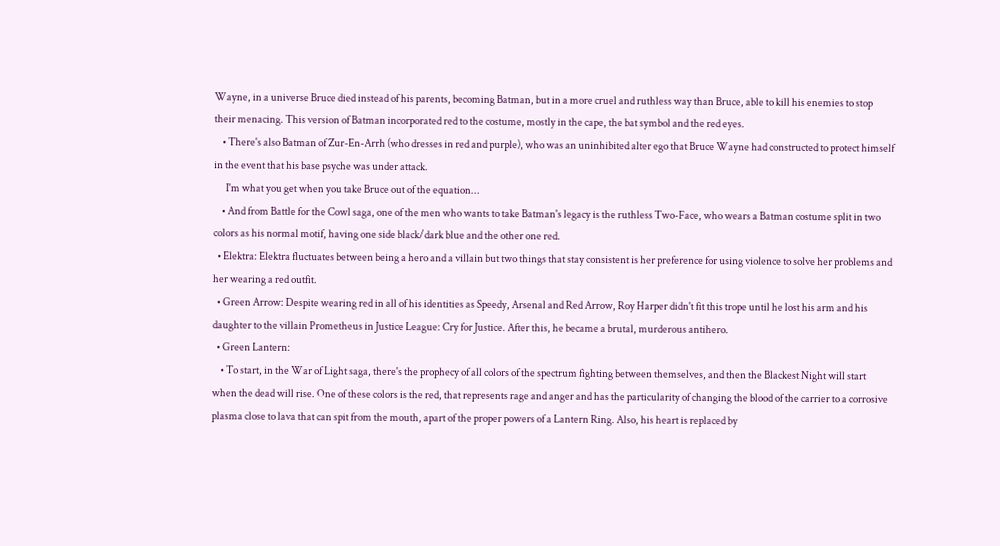Wayne, in a universe Bruce died instead of his parents, becoming Batman, but in a more cruel and ruthless way than Bruce, able to kill his enemies to stop their menacing. This version of Batman incorporated red to the costume, mostly in the cape, the bat symbol and the red eyes.
    • There's also Batman of Zur-En-Arrh (who dresses in red and purple), who was an uninhibited alter ego that Bruce Wayne had constructed to protect himself in the event that his base psyche was under attack.
      I'm what you get when you take Bruce out of the equation...
    • And from Battle for the Cowl saga, one of the men who wants to take Batman's legacy is the ruthless Two-Face, who wears a Batman costume split in two colors as his normal motif, having one side black/dark blue and the other one red.
  • Elektra: Elektra fluctuates between being a hero and a villain but two things that stay consistent is her preference for using violence to solve her problems and her wearing a red outfit.
  • Green Arrow: Despite wearing red in all of his identities as Speedy, Arsenal and Red Arrow, Roy Harper didn't fit this trope until he lost his arm and his daughter to the villain Prometheus in Justice League: Cry for Justice. After this, he became a brutal, murderous antihero.
  • Green Lantern:
    • To start, in the War of Light saga, there's the prophecy of all colors of the spectrum fighting between themselves, and then the Blackest Night will start when the dead will rise. One of these colors is the red, that represents rage and anger and has the particularity of changing the blood of the carrier to a corrosive plasma close to lava that can spit from the mouth, apart of the proper powers of a Lantern Ring. Also, his heart is replaced by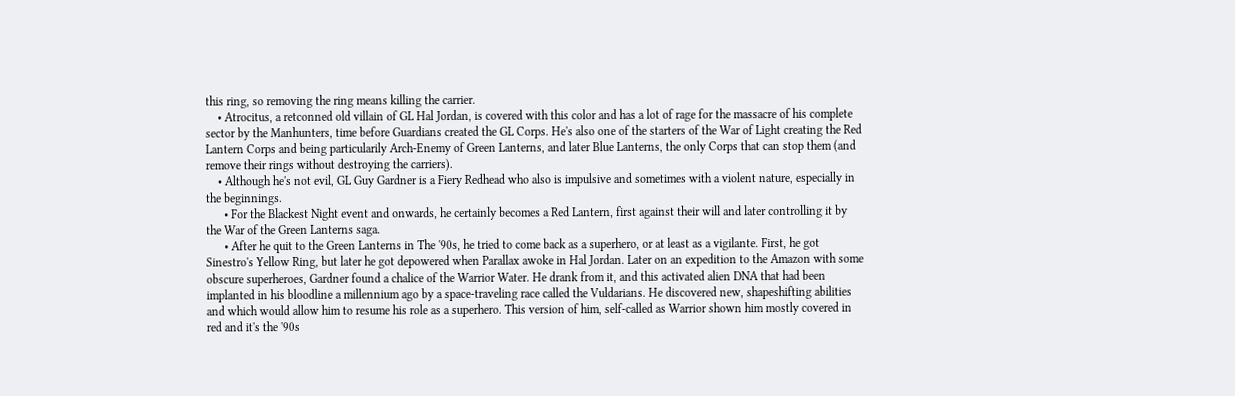this ring, so removing the ring means killing the carrier.
    • Atrocitus, a retconned old villain of GL Hal Jordan, is covered with this color and has a lot of rage for the massacre of his complete sector by the Manhunters, time before Guardians created the GL Corps. He's also one of the starters of the War of Light creating the Red Lantern Corps and being particularily Arch-Enemy of Green Lanterns, and later Blue Lanterns, the only Corps that can stop them (and remove their rings without destroying the carriers).
    • Although he's not evil, GL Guy Gardner is a Fiery Redhead who also is impulsive and sometimes with a violent nature, especially in the beginnings.
      • For the Blackest Night event and onwards, he certainly becomes a Red Lantern, first against their will and later controlling it by the War of the Green Lanterns saga.
      • After he quit to the Green Lanterns in The '90s, he tried to come back as a superhero, or at least as a vigilante. First, he got Sinestro's Yellow Ring, but later he got depowered when Parallax awoke in Hal Jordan. Later on an expedition to the Amazon with some obscure superheroes, Gardner found a chalice of the Warrior Water. He drank from it, and this activated alien DNA that had been implanted in his bloodline a millennium ago by a space-traveling race called the Vuldarians. He discovered new, shapeshifting abilities and which would allow him to resume his role as a superhero. This version of him, self-called as Warrior shown him mostly covered in red and it's the '90s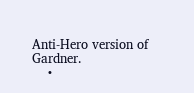Anti-Hero version of Gardner.
    •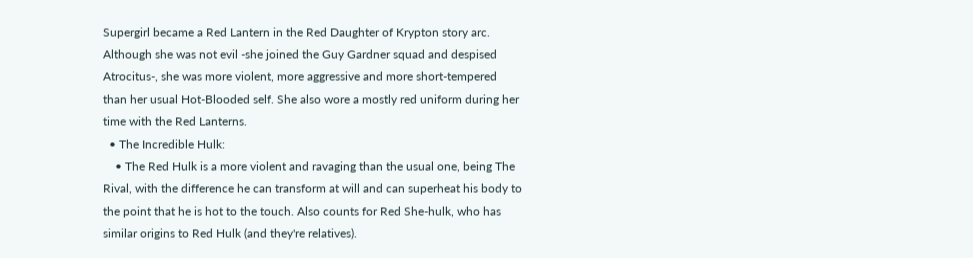Supergirl became a Red Lantern in the Red Daughter of Krypton story arc. Although she was not evil -she joined the Guy Gardner squad and despised Atrocitus-, she was more violent, more aggressive and more short-tempered than her usual Hot-Blooded self. She also wore a mostly red uniform during her time with the Red Lanterns.
  • The Incredible Hulk:
    • The Red Hulk is a more violent and ravaging than the usual one, being The Rival, with the difference he can transform at will and can superheat his body to the point that he is hot to the touch. Also counts for Red She-hulk, who has similar origins to Red Hulk (and they're relatives).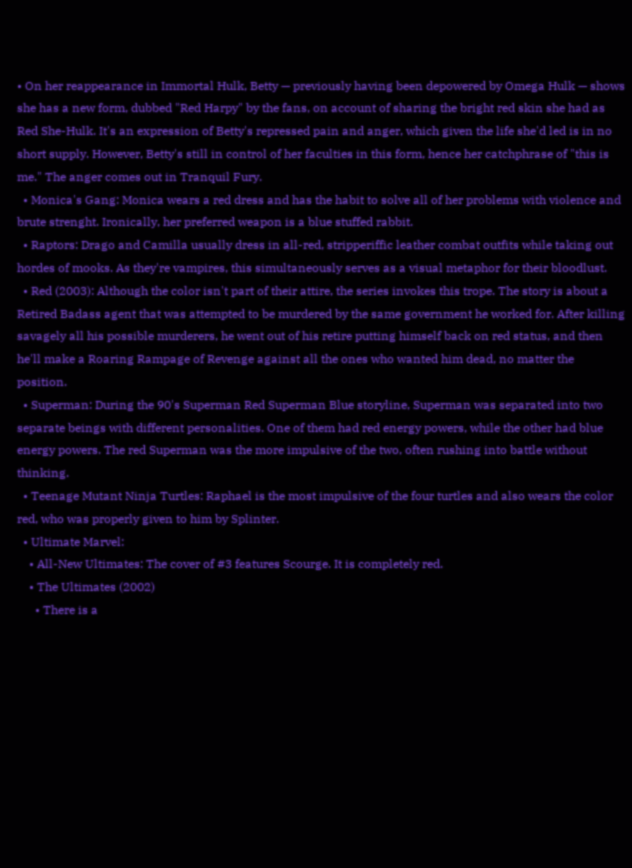• On her reappearance in Immortal Hulk, Betty — previously having been depowered by Omega Hulk — shows she has a new form, dubbed "Red Harpy" by the fans, on account of sharing the bright red skin she had as Red She-Hulk. It's an expression of Betty's repressed pain and anger, which given the life she'd led is in no short supply. However, Betty's still in control of her faculties in this form, hence her catchphrase of "this is me." The anger comes out in Tranquil Fury.
  • Monica's Gang: Monica wears a red dress and has the habit to solve all of her problems with violence and brute strenght. Ironically, her preferred weapon is a blue stuffed rabbit.
  • Raptors: Drago and Camilla usually dress in all-red, stripperiffic leather combat outfits while taking out hordes of mooks. As they're vampires, this simultaneously serves as a visual metaphor for their bloodlust.
  • Red (2003): Although the color isn't part of their attire, the series invokes this trope. The story is about a Retired Badass agent that was attempted to be murdered by the same government he worked for. After killing savagely all his possible murderers, he went out of his retire putting himself back on red status, and then he'll make a Roaring Rampage of Revenge against all the ones who wanted him dead, no matter the position.
  • Superman: During the 90's Superman Red Superman Blue storyline, Superman was separated into two separate beings with different personalities. One of them had red energy powers, while the other had blue energy powers. The red Superman was the more impulsive of the two, often rushing into battle without thinking.
  • Teenage Mutant Ninja Turtles: Raphael is the most impulsive of the four turtles and also wears the color red, who was properly given to him by Splinter.
  • Ultimate Marvel:
    • All-New Ultimates: The cover of #3 features Scourge. It is completely red.
    • The Ultimates (2002)
      • There is a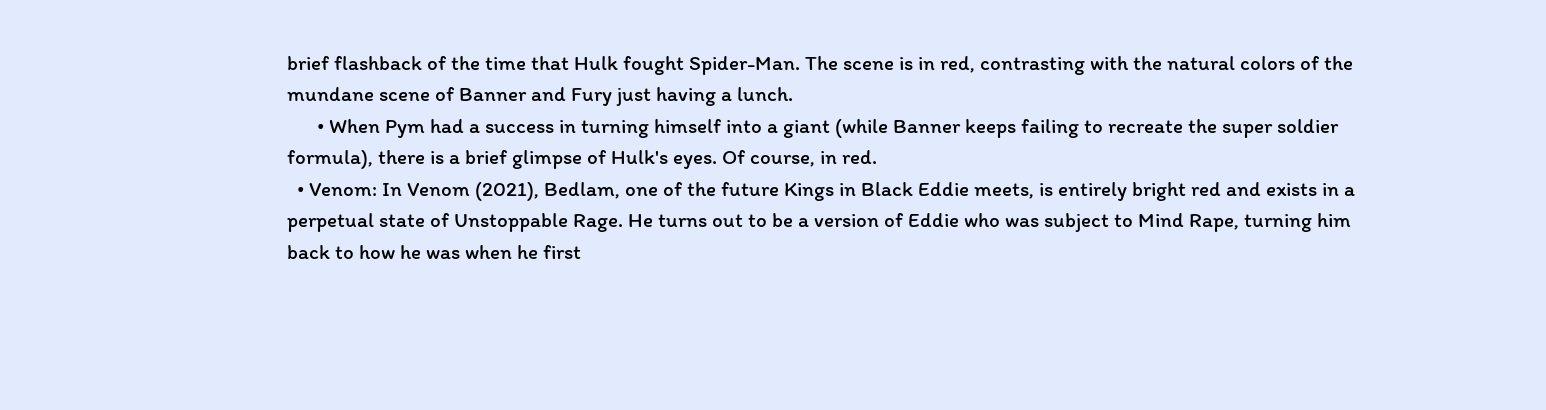brief flashback of the time that Hulk fought Spider-Man. The scene is in red, contrasting with the natural colors of the mundane scene of Banner and Fury just having a lunch.
      • When Pym had a success in turning himself into a giant (while Banner keeps failing to recreate the super soldier formula), there is a brief glimpse of Hulk's eyes. Of course, in red.
  • Venom: In Venom (2021), Bedlam, one of the future Kings in Black Eddie meets, is entirely bright red and exists in a perpetual state of Unstoppable Rage. He turns out to be a version of Eddie who was subject to Mind Rape, turning him back to how he was when he first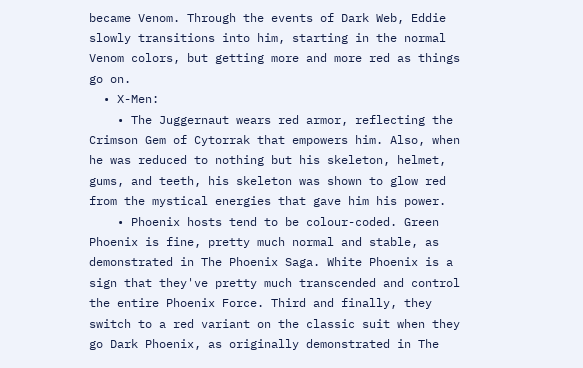became Venom. Through the events of Dark Web, Eddie slowly transitions into him, starting in the normal Venom colors, but getting more and more red as things go on.
  • X-Men:
    • The Juggernaut wears red armor, reflecting the Crimson Gem of Cytorrak that empowers him. Also, when he was reduced to nothing but his skeleton, helmet, gums, and teeth, his skeleton was shown to glow red from the mystical energies that gave him his power.
    • Phoenix hosts tend to be colour-coded. Green Phoenix is fine, pretty much normal and stable, as demonstrated in The Phoenix Saga. White Phoenix is a sign that they've pretty much transcended and control the entire Phoenix Force. Third and finally, they switch to a red variant on the classic suit when they go Dark Phoenix, as originally demonstrated in The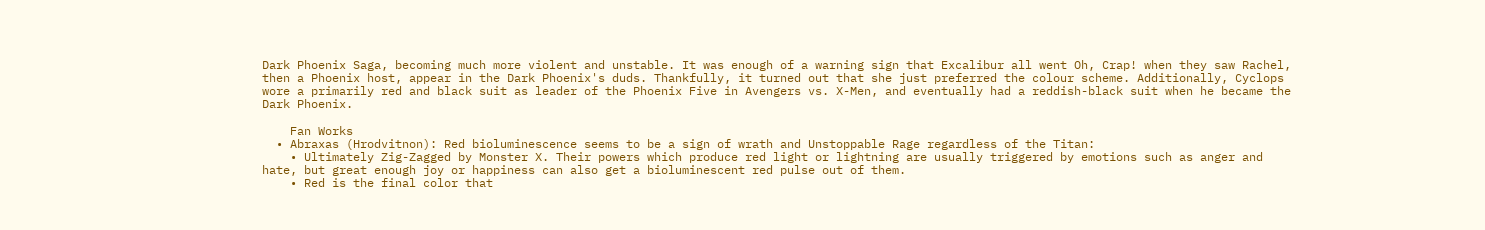Dark Phoenix Saga, becoming much more violent and unstable. It was enough of a warning sign that Excalibur all went Oh, Crap! when they saw Rachel, then a Phoenix host, appear in the Dark Phoenix's duds. Thankfully, it turned out that she just preferred the colour scheme. Additionally, Cyclops wore a primarily red and black suit as leader of the Phoenix Five in Avengers vs. X-Men, and eventually had a reddish-black suit when he became the Dark Phoenix.

    Fan Works
  • Abraxas (Hrodvitnon): Red bioluminescence seems to be a sign of wrath and Unstoppable Rage regardless of the Titan:
    • Ultimately Zig-Zagged by Monster X. Their powers which produce red light or lightning are usually triggered by emotions such as anger and hate, but great enough joy or happiness can also get a bioluminescent red pulse out of them.
    • Red is the final color that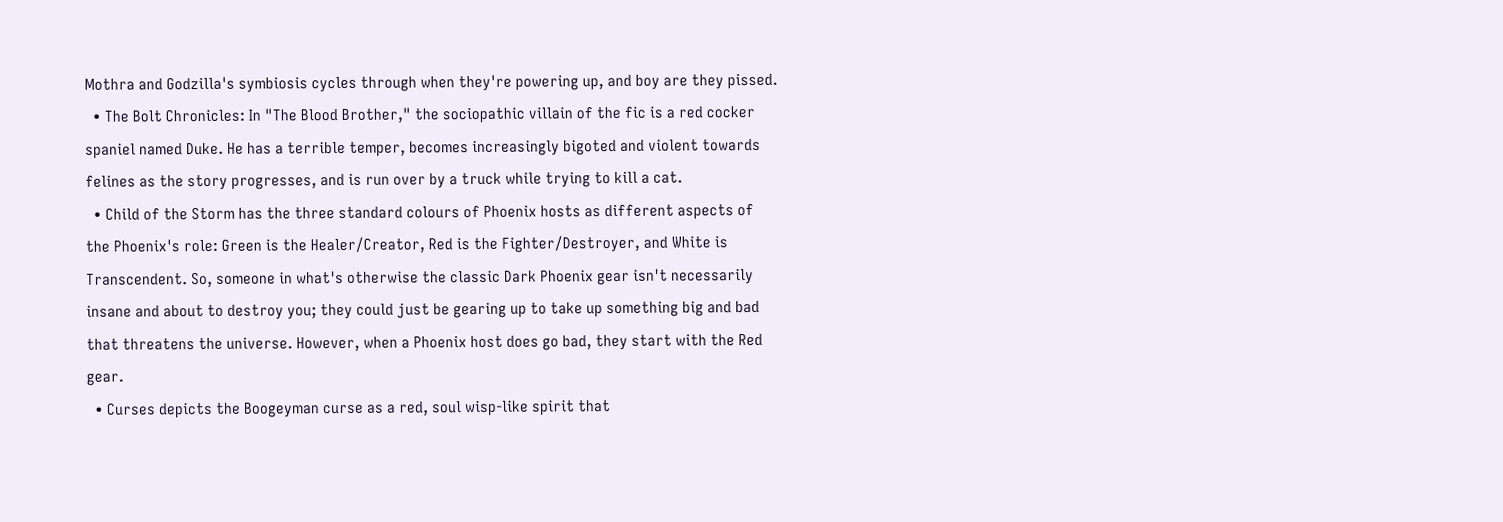Mothra and Godzilla's symbiosis cycles through when they're powering up, and boy are they pissed.
  • The Bolt Chronicles: In "The Blood Brother," the sociopathic villain of the fic is a red cocker spaniel named Duke. He has a terrible temper, becomes increasingly bigoted and violent towards felines as the story progresses, and is run over by a truck while trying to kill a cat.
  • Child of the Storm has the three standard colours of Phoenix hosts as different aspects of the Phoenix's role: Green is the Healer/Creator, Red is the Fighter/Destroyer, and White is Transcendent. So, someone in what's otherwise the classic Dark Phoenix gear isn't necessarily insane and about to destroy you; they could just be gearing up to take up something big and bad that threatens the universe. However, when a Phoenix host does go bad, they start with the Red gear.
  • Curses depicts the Boogeyman curse as a red, soul wisp-like spirit that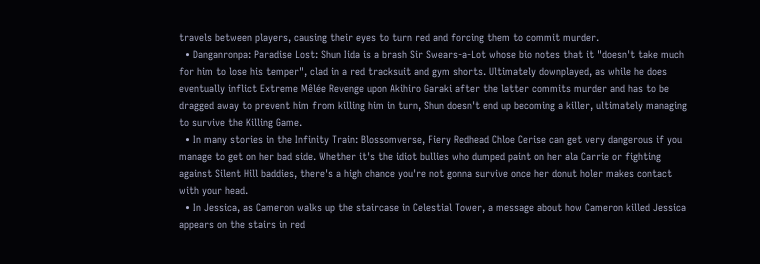travels between players, causing their eyes to turn red and forcing them to commit murder.
  • Danganronpa: Paradise Lost: Shun Iida is a brash Sir Swears-a-Lot whose bio notes that it "doesn't take much for him to lose his temper", clad in a red tracksuit and gym shorts. Ultimately downplayed, as while he does eventually inflict Extreme Mêlée Revenge upon Akihiro Garaki after the latter commits murder and has to be dragged away to prevent him from killing him in turn, Shun doesn't end up becoming a killer, ultimately managing to survive the Killing Game.
  • In many stories in the Infinity Train: Blossomverse, Fiery Redhead Chloe Cerise can get very dangerous if you manage to get on her bad side. Whether it's the idiot bullies who dumped paint on her ala Carrie or fighting against Silent Hill baddies, there's a high chance you're not gonna survive once her donut holer makes contact with your head.
  • In Jessica, as Cameron walks up the staircase in Celestial Tower, a message about how Cameron killed Jessica appears on the stairs in red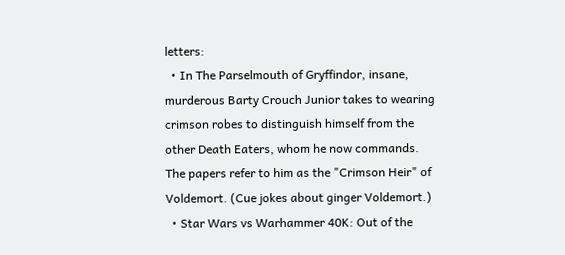letters:
  • In The Parselmouth of Gryffindor, insane, murderous Barty Crouch Junior takes to wearing crimson robes to distinguish himself from the other Death Eaters, whom he now commands. The papers refer to him as the "Crimson Heir" of Voldemort. (Cue jokes about ginger Voldemort.)
  • Star Wars vs Warhammer 40K: Out of the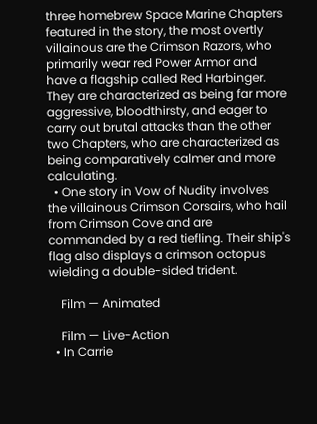three homebrew Space Marine Chapters featured in the story, the most overtly villainous are the Crimson Razors, who primarily wear red Power Armor and have a flagship called Red Harbinger. They are characterized as being far more aggressive, bloodthirsty, and eager to carry out brutal attacks than the other two Chapters, who are characterized as being comparatively calmer and more calculating.
  • One story in Vow of Nudity involves the villainous Crimson Corsairs, who hail from Crimson Cove and are commanded by a red tiefling. Their ship's flag also displays a crimson octopus wielding a double-sided trident.

    Film — Animated

    Film — Live-Action
  • In Carrie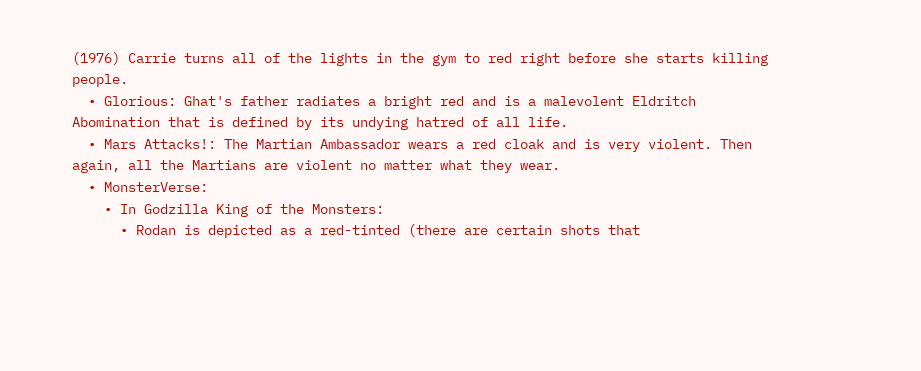(1976) Carrie turns all of the lights in the gym to red right before she starts killing people.
  • Glorious: Ghat's father radiates a bright red and is a malevolent Eldritch Abomination that is defined by its undying hatred of all life.
  • Mars Attacks!: The Martian Ambassador wears a red cloak and is very violent. Then again, all the Martians are violent no matter what they wear.
  • MonsterVerse:
    • In Godzilla King of the Monsters:
      • Rodan is depicted as a red-tinted (there are certain shots that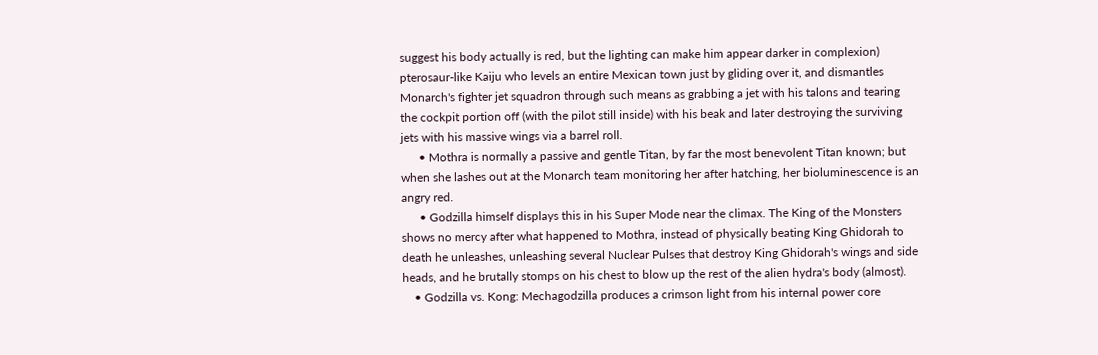suggest his body actually is red, but the lighting can make him appear darker in complexion) pterosaur-like Kaiju who levels an entire Mexican town just by gliding over it, and dismantles Monarch's fighter jet squadron through such means as grabbing a jet with his talons and tearing the cockpit portion off (with the pilot still inside) with his beak and later destroying the surviving jets with his massive wings via a barrel roll.
      • Mothra is normally a passive and gentle Titan, by far the most benevolent Titan known; but when she lashes out at the Monarch team monitoring her after hatching, her bioluminescence is an angry red.
      • Godzilla himself displays this in his Super Mode near the climax. The King of the Monsters shows no mercy after what happened to Mothra, instead of physically beating King Ghidorah to death he unleashes, unleashing several Nuclear Pulses that destroy King Ghidorah's wings and side heads, and he brutally stomps on his chest to blow up the rest of the alien hydra's body (almost).
    • Godzilla vs. Kong: Mechagodzilla produces a crimson light from his internal power core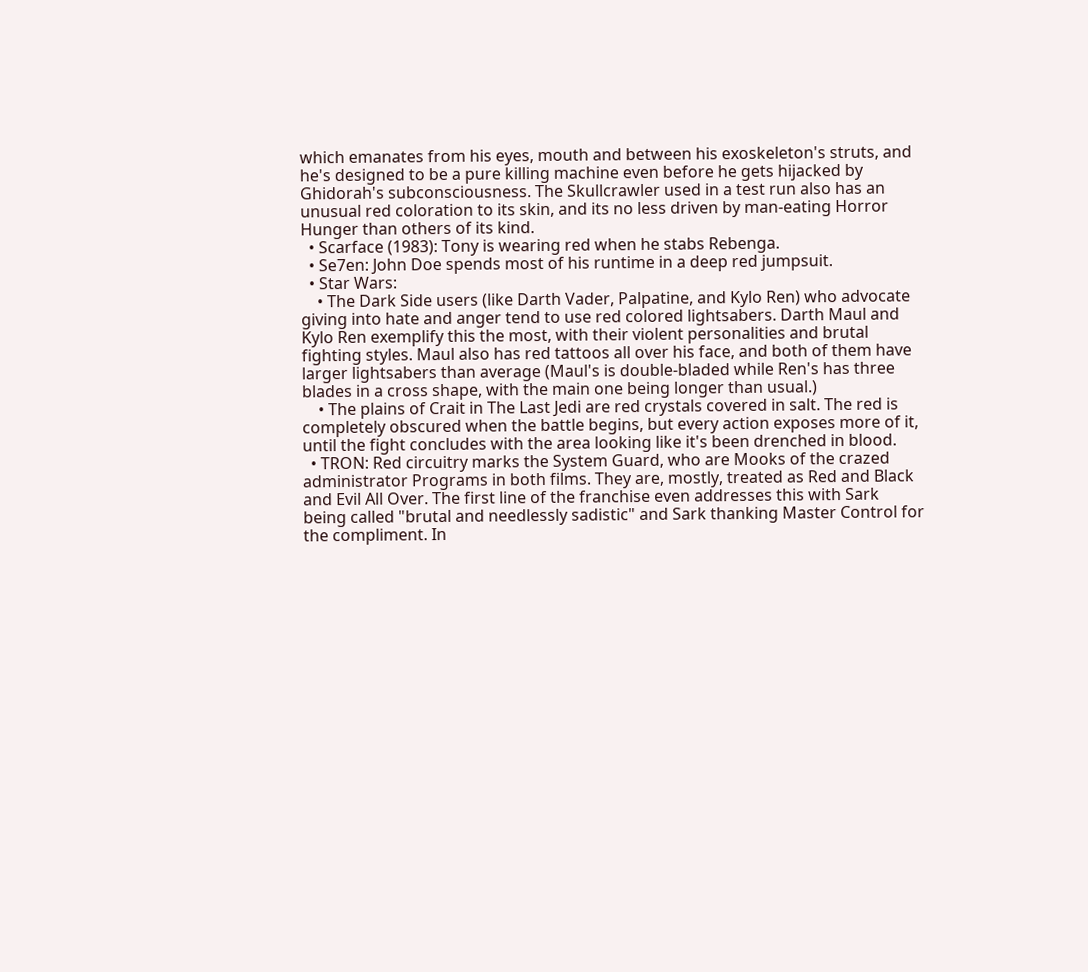which emanates from his eyes, mouth and between his exoskeleton's struts, and he's designed to be a pure killing machine even before he gets hijacked by Ghidorah's subconsciousness. The Skullcrawler used in a test run also has an unusual red coloration to its skin, and its no less driven by man-eating Horror Hunger than others of its kind.
  • Scarface (1983): Tony is wearing red when he stabs Rebenga.
  • Se7en: John Doe spends most of his runtime in a deep red jumpsuit.
  • Star Wars:
    • The Dark Side users (like Darth Vader, Palpatine, and Kylo Ren) who advocate giving into hate and anger tend to use red colored lightsabers. Darth Maul and Kylo Ren exemplify this the most, with their violent personalities and brutal fighting styles. Maul also has red tattoos all over his face, and both of them have larger lightsabers than average (Maul's is double-bladed while Ren's has three blades in a cross shape, with the main one being longer than usual.)
    • The plains of Crait in The Last Jedi are red crystals covered in salt. The red is completely obscured when the battle begins, but every action exposes more of it, until the fight concludes with the area looking like it's been drenched in blood.
  • TRON: Red circuitry marks the System Guard, who are Mooks of the crazed administrator Programs in both films. They are, mostly, treated as Red and Black and Evil All Over. The first line of the franchise even addresses this with Sark being called "brutal and needlessly sadistic" and Sark thanking Master Control for the compliment. In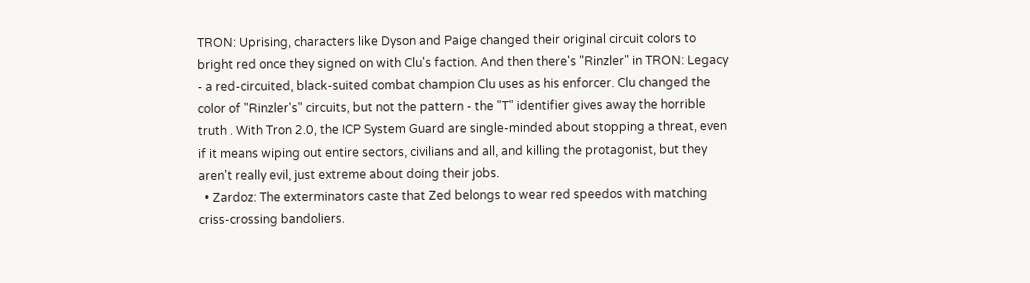TRON: Uprising, characters like Dyson and Paige changed their original circuit colors to bright red once they signed on with Clu's faction. And then there's "Rinzler" in TRON: Legacy - a red-circuited, black-suited combat champion Clu uses as his enforcer. Clu changed the color of "Rinzler's" circuits, but not the pattern - the "T" identifier gives away the horrible truth . With Tron 2.0, the ICP System Guard are single-minded about stopping a threat, even if it means wiping out entire sectors, civilians and all, and killing the protagonist, but they aren't really evil, just extreme about doing their jobs.
  • Zardoz: The exterminators caste that Zed belongs to wear red speedos with matching criss-crossing bandoliers.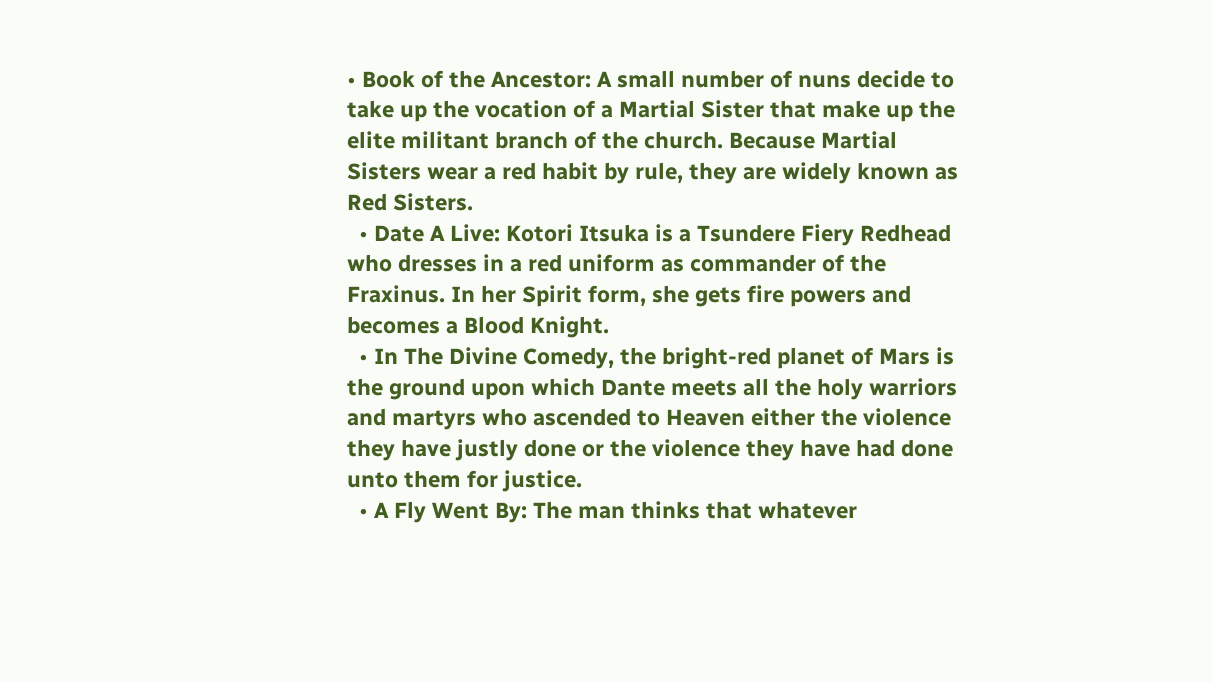• Book of the Ancestor: A small number of nuns decide to take up the vocation of a Martial Sister that make up the elite militant branch of the church. Because Martial Sisters wear a red habit by rule, they are widely known as Red Sisters.
  • Date A Live: Kotori Itsuka is a Tsundere Fiery Redhead who dresses in a red uniform as commander of the Fraxinus. In her Spirit form, she gets fire powers and becomes a Blood Knight.
  • In The Divine Comedy, the bright-red planet of Mars is the ground upon which Dante meets all the holy warriors and martyrs who ascended to Heaven either the violence they have justly done or the violence they have had done unto them for justice.
  • A Fly Went By: The man thinks that whatever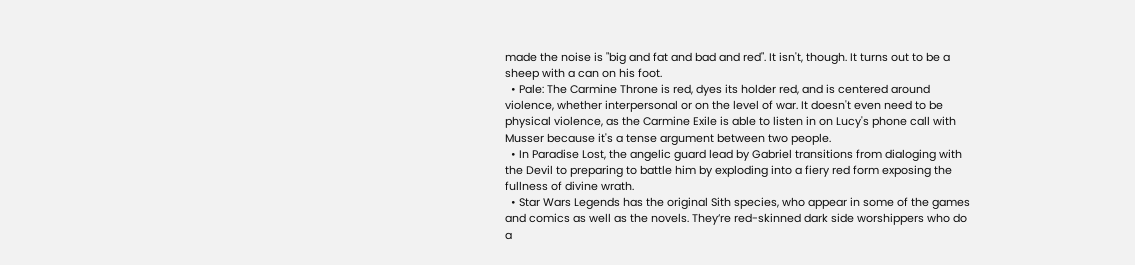made the noise is "big and fat and bad and red". It isn't, though. It turns out to be a sheep with a can on his foot.
  • Pale: The Carmine Throne is red, dyes its holder red, and is centered around violence, whether interpersonal or on the level of war. It doesn't even need to be physical violence, as the Carmine Exile is able to listen in on Lucy's phone call with Musser because it's a tense argument between two people.
  • In Paradise Lost, the angelic guard lead by Gabriel transitions from dialoging with the Devil to preparing to battle him by exploding into a fiery red form exposing the fullness of divine wrath.
  • Star Wars Legends has the original Sith species, who appear in some of the games and comics as well as the novels. They’re red-skinned dark side worshippers who do a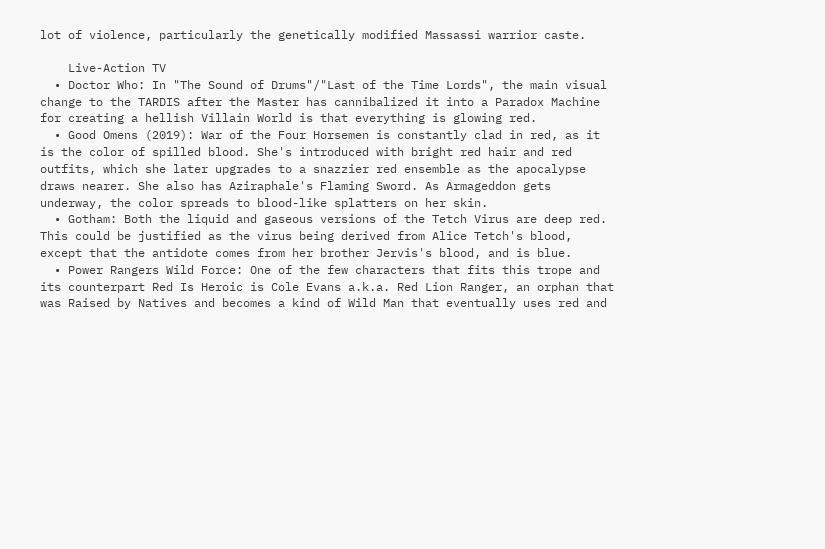lot of violence, particularly the genetically modified Massassi warrior caste.

    Live-Action TV
  • Doctor Who: In "The Sound of Drums"/"Last of the Time Lords", the main visual change to the TARDIS after the Master has cannibalized it into a Paradox Machine for creating a hellish Villain World is that everything is glowing red.
  • Good Omens (2019): War of the Four Horsemen is constantly clad in red, as it is the color of spilled blood. She's introduced with bright red hair and red outfits, which she later upgrades to a snazzier red ensemble as the apocalypse draws nearer. She also has Aziraphale's Flaming Sword. As Armageddon gets underway, the color spreads to blood-like splatters on her skin.
  • Gotham: Both the liquid and gaseous versions of the Tetch Virus are deep red. This could be justified as the virus being derived from Alice Tetch's blood, except that the antidote comes from her brother Jervis's blood, and is blue.
  • Power Rangers Wild Force: One of the few characters that fits this trope and its counterpart Red Is Heroic is Cole Evans a.k.a. Red Lion Ranger, an orphan that was Raised by Natives and becomes a kind of Wild Man that eventually uses red and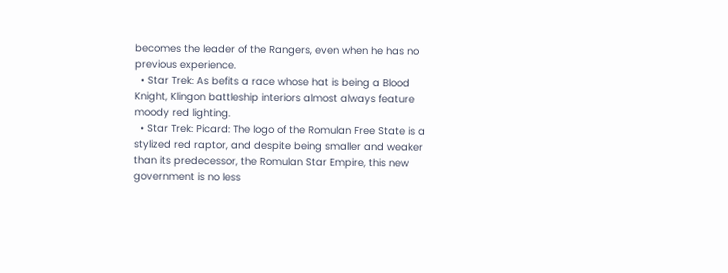becomes the leader of the Rangers, even when he has no previous experience.
  • Star Trek: As befits a race whose hat is being a Blood Knight, Klingon battleship interiors almost always feature moody red lighting.
  • Star Trek: Picard: The logo of the Romulan Free State is a stylized red raptor, and despite being smaller and weaker than its predecessor, the Romulan Star Empire, this new government is no less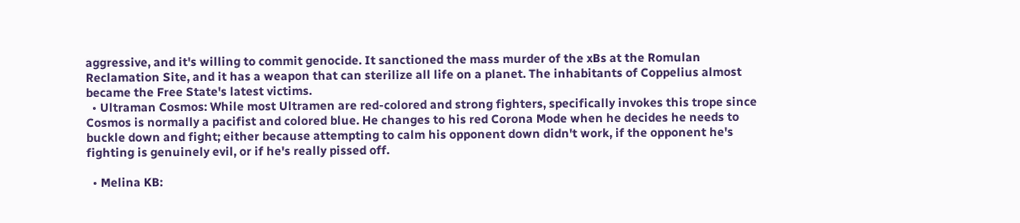aggressive, and it's willing to commit genocide. It sanctioned the mass murder of the xBs at the Romulan Reclamation Site, and it has a weapon that can sterilize all life on a planet. The inhabitants of Coppelius almost became the Free State's latest victims.
  • Ultraman Cosmos: While most Ultramen are red-colored and strong fighters, specifically invokes this trope since Cosmos is normally a pacifist and colored blue. He changes to his red Corona Mode when he decides he needs to buckle down and fight; either because attempting to calm his opponent down didn't work, if the opponent he's fighting is genuinely evil, or if he's really pissed off.

  • Melina KB: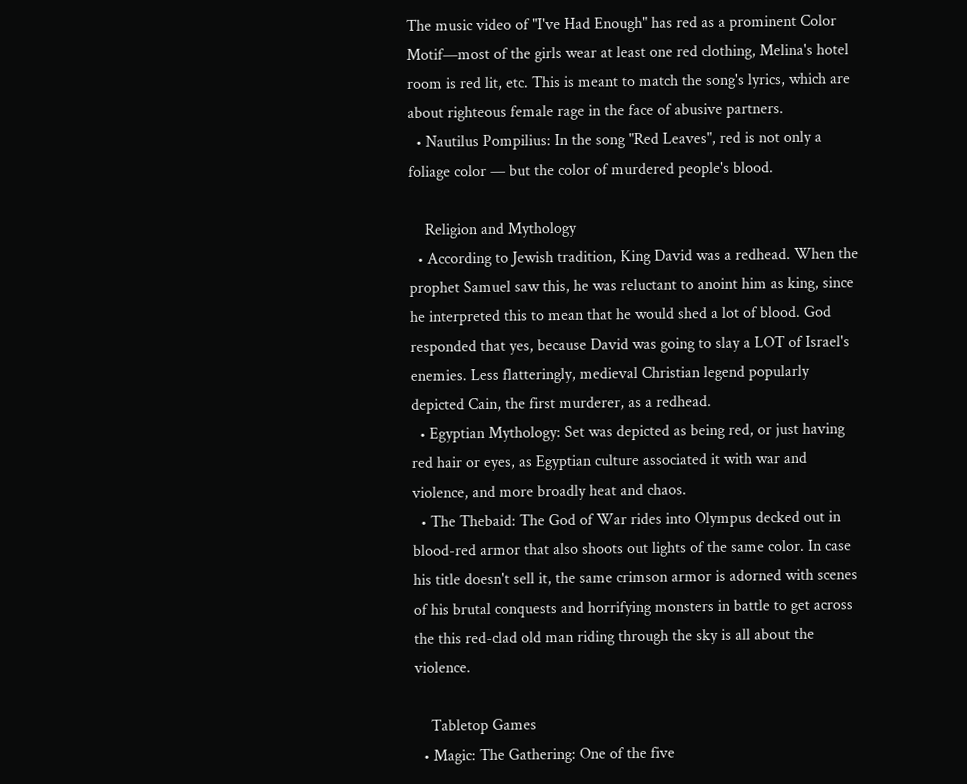The music video of "I've Had Enough" has red as a prominent Color Motif—most of the girls wear at least one red clothing, Melina's hotel room is red lit, etc. This is meant to match the song's lyrics, which are about righteous female rage in the face of abusive partners.
  • Nautilus Pompilius: In the song "Red Leaves", red is not only a foliage color — but the color of murdered people's blood.

    Religion and Mythology
  • According to Jewish tradition, King David was a redhead. When the prophet Samuel saw this, he was reluctant to anoint him as king, since he interpreted this to mean that he would shed a lot of blood. God responded that yes, because David was going to slay a LOT of Israel's enemies. Less flatteringly, medieval Christian legend popularly depicted Cain, the first murderer, as a redhead.
  • Egyptian Mythology: Set was depicted as being red, or just having red hair or eyes, as Egyptian culture associated it with war and violence, and more broadly heat and chaos.
  • The Thebaid: The God of War rides into Olympus decked out in blood-red armor that also shoots out lights of the same color. In case his title doesn't sell it, the same crimson armor is adorned with scenes of his brutal conquests and horrifying monsters in battle to get across the this red-clad old man riding through the sky is all about the violence.

    Tabletop Games
  • Magic: The Gathering: One of the five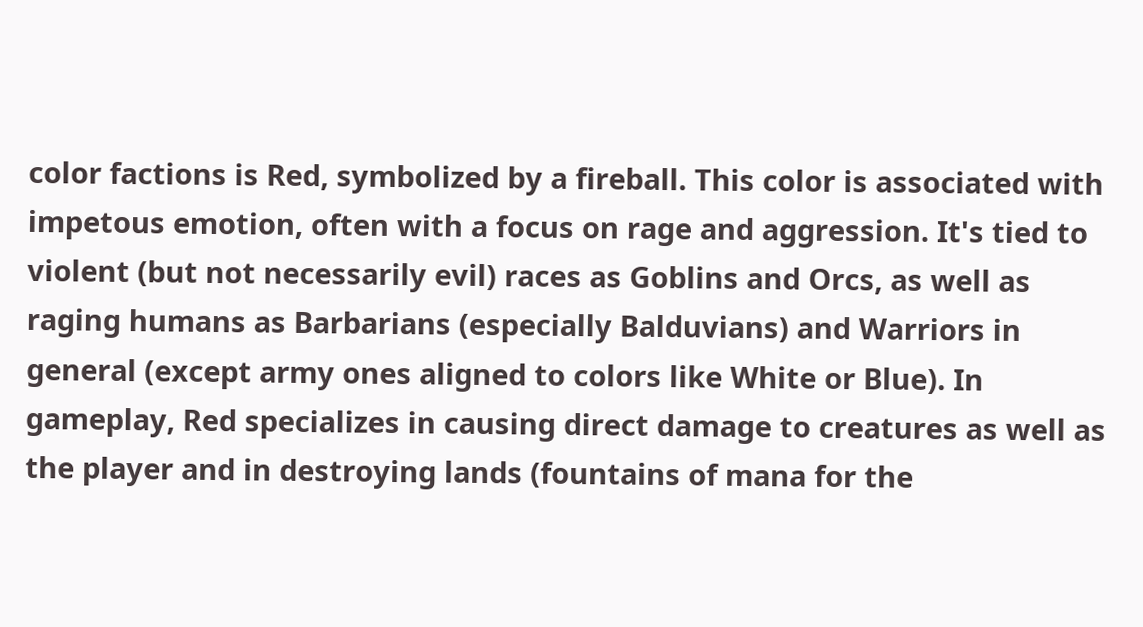color factions is Red, symbolized by a fireball. This color is associated with impetous emotion, often with a focus on rage and aggression. It's tied to violent (but not necessarily evil) races as Goblins and Orcs, as well as raging humans as Barbarians (especially Balduvians) and Warriors in general (except army ones aligned to colors like White or Blue). In gameplay, Red specializes in causing direct damage to creatures as well as the player and in destroying lands (fountains of mana for the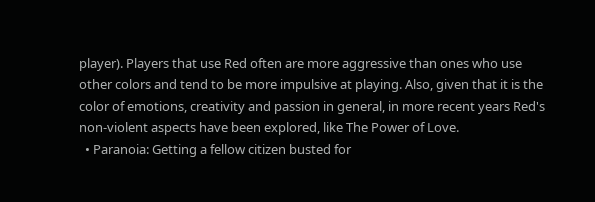player). Players that use Red often are more aggressive than ones who use other colors and tend to be more impulsive at playing. Also, given that it is the color of emotions, creativity and passion in general, in more recent years Red's non-violent aspects have been explored, like The Power of Love.
  • Paranoia: Getting a fellow citizen busted for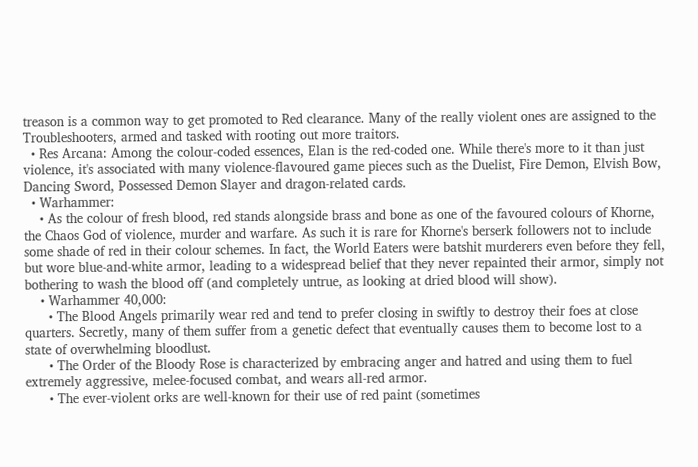treason is a common way to get promoted to Red clearance. Many of the really violent ones are assigned to the Troubleshooters, armed and tasked with rooting out more traitors.
  • Res Arcana: Among the colour-coded essences, Elan is the red-coded one. While there's more to it than just violence, it's associated with many violence-flavoured game pieces such as the Duelist, Fire Demon, Elvish Bow, Dancing Sword, Possessed Demon Slayer and dragon-related cards.
  • Warhammer:
    • As the colour of fresh blood, red stands alongside brass and bone as one of the favoured colours of Khorne, the Chaos God of violence, murder and warfare. As such it is rare for Khorne's berserk followers not to include some shade of red in their colour schemes. In fact, the World Eaters were batshit murderers even before they fell, but wore blue-and-white armor, leading to a widespread belief that they never repainted their armor, simply not bothering to wash the blood off (and completely untrue, as looking at dried blood will show).
    • Warhammer 40,000:
      • The Blood Angels primarily wear red and tend to prefer closing in swiftly to destroy their foes at close quarters. Secretly, many of them suffer from a genetic defect that eventually causes them to become lost to a state of overwhelming bloodlust.
      • The Order of the Bloody Rose is characterized by embracing anger and hatred and using them to fuel extremely aggressive, melee-focused combat, and wears all-red armor.
      • The ever-violent orks are well-known for their use of red paint (sometimes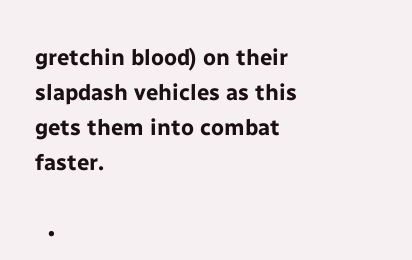gretchin blood) on their slapdash vehicles as this gets them into combat faster.

  •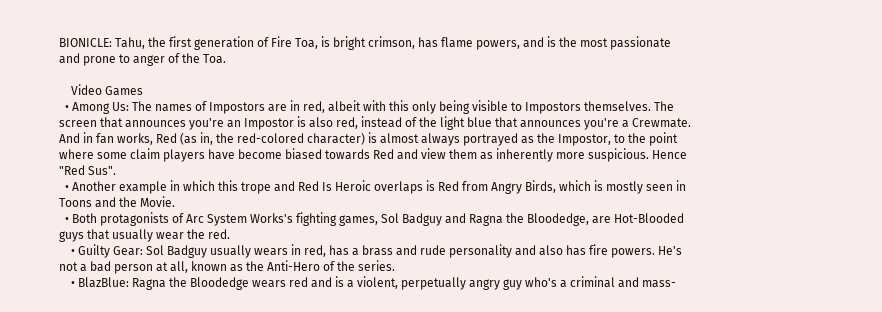BIONICLE: Tahu, the first generation of Fire Toa, is bright crimson, has flame powers, and is the most passionate and prone to anger of the Toa.

    Video Games
  • Among Us: The names of Impostors are in red, albeit with this only being visible to Impostors themselves. The screen that announces you're an Impostor is also red, instead of the light blue that announces you're a Crewmate. And in fan works, Red (as in, the red-colored character) is almost always portrayed as the Impostor, to the point where some claim players have become biased towards Red and view them as inherently more suspicious. Hence "Red Sus".
  • Another example in which this trope and Red Is Heroic overlaps is Red from Angry Birds, which is mostly seen in Toons and the Movie.
  • Both protagonists of Arc System Works's fighting games, Sol Badguy and Ragna the Bloodedge, are Hot-Blooded guys that usually wear the red.
    • Guilty Gear: Sol Badguy usually wears in red, has a brass and rude personality and also has fire powers. He's not a bad person at all, known as the Anti-Hero of the series.
    • BlazBlue: Ragna the Bloodedge wears red and is a violent, perpetually angry guy who's a criminal and mass-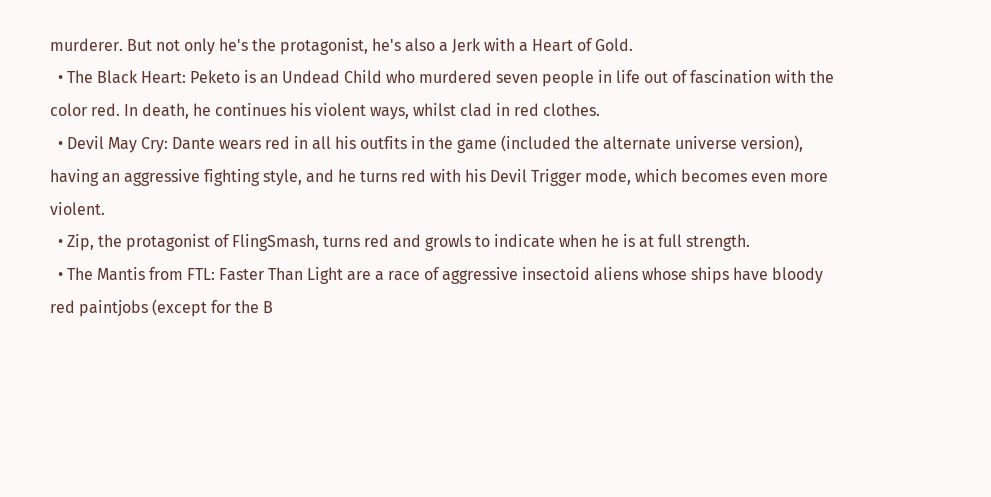murderer. But not only he's the protagonist, he's also a Jerk with a Heart of Gold.
  • The Black Heart: Peketo is an Undead Child who murdered seven people in life out of fascination with the color red. In death, he continues his violent ways, whilst clad in red clothes.
  • Devil May Cry: Dante wears red in all his outfits in the game (included the alternate universe version), having an aggressive fighting style, and he turns red with his Devil Trigger mode, which becomes even more violent.
  • Zip, the protagonist of FlingSmash, turns red and growls to indicate when he is at full strength.
  • The Mantis from FTL: Faster Than Light are a race of aggressive insectoid aliens whose ships have bloody red paintjobs (except for the B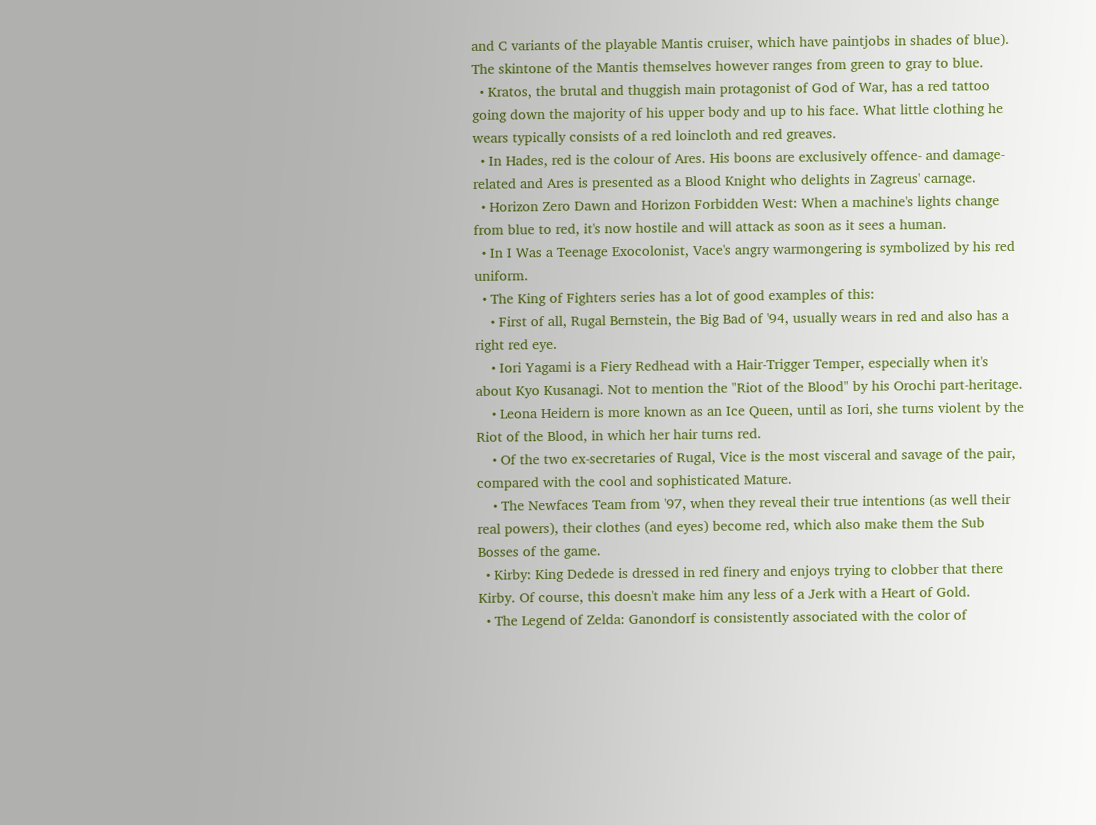and C variants of the playable Mantis cruiser, which have paintjobs in shades of blue). The skintone of the Mantis themselves however ranges from green to gray to blue.
  • Kratos, the brutal and thuggish main protagonist of God of War, has a red tattoo going down the majority of his upper body and up to his face. What little clothing he wears typically consists of a red loincloth and red greaves.
  • In Hades, red is the colour of Ares. His boons are exclusively offence- and damage-related and Ares is presented as a Blood Knight who delights in Zagreus' carnage.
  • Horizon Zero Dawn and Horizon Forbidden West: When a machine's lights change from blue to red, it's now hostile and will attack as soon as it sees a human.
  • In I Was a Teenage Exocolonist, Vace's angry warmongering is symbolized by his red uniform.
  • The King of Fighters series has a lot of good examples of this:
    • First of all, Rugal Bernstein, the Big Bad of '94, usually wears in red and also has a right red eye.
    • Iori Yagami is a Fiery Redhead with a Hair-Trigger Temper, especially when it's about Kyo Kusanagi. Not to mention the "Riot of the Blood" by his Orochi part-heritage.
    • Leona Heidern is more known as an Ice Queen, until as Iori, she turns violent by the Riot of the Blood, in which her hair turns red.
    • Of the two ex-secretaries of Rugal, Vice is the most visceral and savage of the pair, compared with the cool and sophisticated Mature.
    • The Newfaces Team from '97, when they reveal their true intentions (as well their real powers), their clothes (and eyes) become red, which also make them the Sub Bosses of the game.
  • Kirby: King Dedede is dressed in red finery and enjoys trying to clobber that there Kirby. Of course, this doesn't make him any less of a Jerk with a Heart of Gold.
  • The Legend of Zelda: Ganondorf is consistently associated with the color of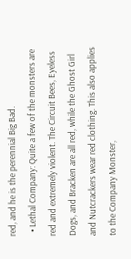red, and he is the perennial Big Bad.
  • Lethal Company: Quite a few of the monsters are red and extremely violent. The Circuit Bees, Eyeless Dogs, and Bracken are all red, while the Ghost Girl and Nutcrackers wear red clothing. This also applies to the Company Monster,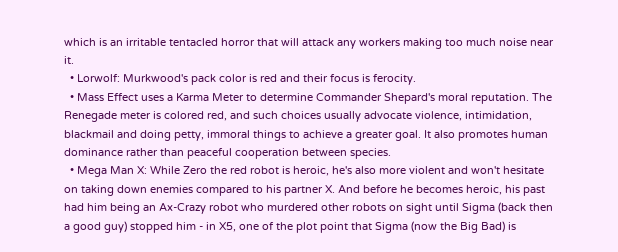which is an irritable tentacled horror that will attack any workers making too much noise near it.
  • Lorwolf: Murkwood's pack color is red and their focus is ferocity.
  • Mass Effect uses a Karma Meter to determine Commander Shepard's moral reputation. The Renegade meter is colored red, and such choices usually advocate violence, intimidation, blackmail and doing petty, immoral things to achieve a greater goal. It also promotes human dominance rather than peaceful cooperation between species.
  • Mega Man X: While Zero the red robot is heroic, he's also more violent and won't hesitate on taking down enemies compared to his partner X. And before he becomes heroic, his past had him being an Ax-Crazy robot who murdered other robots on sight until Sigma (back then a good guy) stopped him - in X5, one of the plot point that Sigma (now the Big Bad) is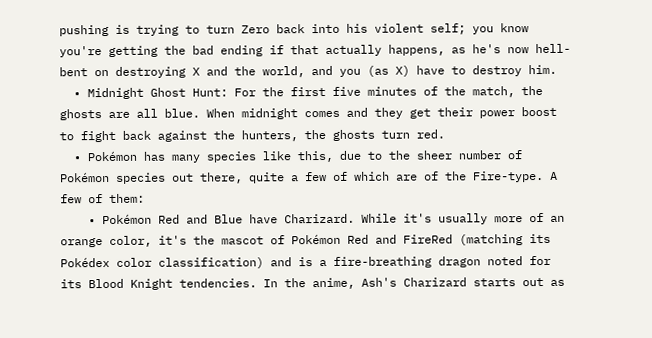pushing is trying to turn Zero back into his violent self; you know you're getting the bad ending if that actually happens, as he's now hell-bent on destroying X and the world, and you (as X) have to destroy him.
  • Midnight Ghost Hunt: For the first five minutes of the match, the ghosts are all blue. When midnight comes and they get their power boost to fight back against the hunters, the ghosts turn red.
  • Pokémon has many species like this, due to the sheer number of Pokémon species out there, quite a few of which are of the Fire-type. A few of them:
    • Pokémon Red and Blue have Charizard. While it's usually more of an orange color, it's the mascot of Pokémon Red and FireRed (matching its Pokédex color classification) and is a fire-breathing dragon noted for its Blood Knight tendencies. In the anime, Ash's Charizard starts out as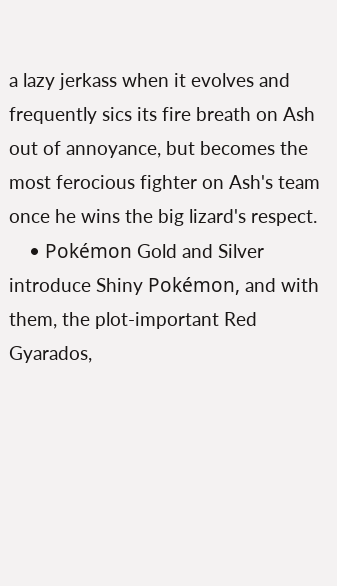a lazy jerkass when it evolves and frequently sics its fire breath on Ash out of annoyance, but becomes the most ferocious fighter on Ash's team once he wins the big lizard's respect.
    • Pokémon Gold and Silver introduce Shiny Pokémon, and with them, the plot-important Red Gyarados,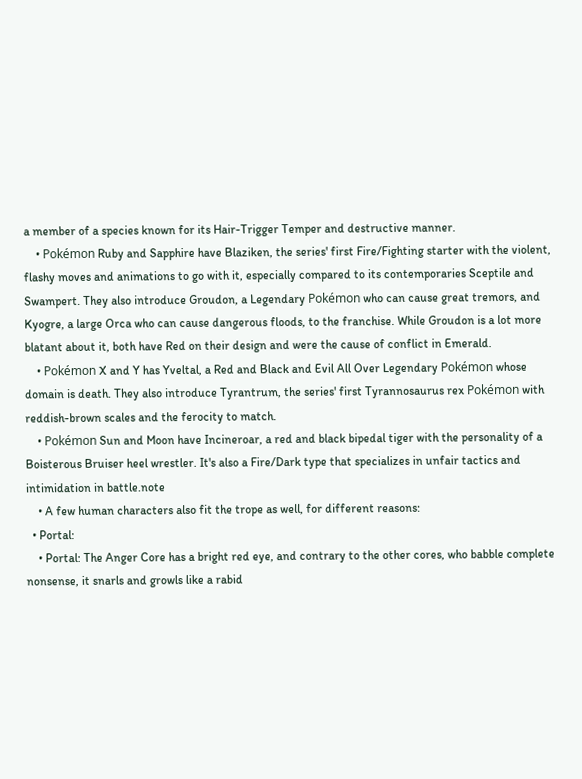a member of a species known for its Hair-Trigger Temper and destructive manner.
    • Pokémon Ruby and Sapphire have Blaziken, the series' first Fire/Fighting starter with the violent, flashy moves and animations to go with it, especially compared to its contemporaries Sceptile and Swampert. They also introduce Groudon, a Legendary Pokémon who can cause great tremors, and Kyogre, a large Orca who can cause dangerous floods, to the franchise. While Groudon is a lot more blatant about it, both have Red on their design and were the cause of conflict in Emerald.
    • Pokémon X and Y has Yveltal, a Red and Black and Evil All Over Legendary Pokémon whose domain is death. They also introduce Tyrantrum, the series' first Tyrannosaurus rex Pokémon with reddish-brown scales and the ferocity to match.
    • Pokémon Sun and Moon have Incineroar, a red and black bipedal tiger with the personality of a Boisterous Bruiser heel wrestler. It's also a Fire/Dark type that specializes in unfair tactics and intimidation in battle.note
    • A few human characters also fit the trope as well, for different reasons:
  • Portal:
    • Portal: The Anger Core has a bright red eye, and contrary to the other cores, who babble complete nonsense, it snarls and growls like a rabid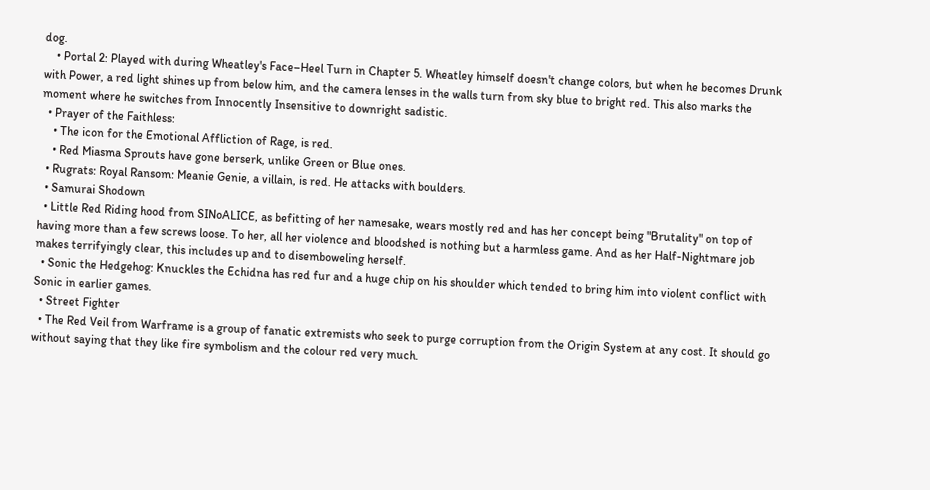dog.
    • Portal 2: Played with during Wheatley's Face–Heel Turn in Chapter 5. Wheatley himself doesn't change colors, but when he becomes Drunk with Power, a red light shines up from below him, and the camera lenses in the walls turn from sky blue to bright red. This also marks the moment where he switches from Innocently Insensitive to downright sadistic.
  • Prayer of the Faithless:
    • The icon for the Emotional Affliction of Rage, is red.
    • Red Miasma Sprouts have gone berserk, unlike Green or Blue ones.
  • Rugrats: Royal Ransom: Meanie Genie, a villain, is red. He attacks with boulders.
  • Samurai Shodown
  • Little Red Riding hood from SINoALICE, as befitting of her namesake, wears mostly red and has her concept being "Brutality" on top of having more than a few screws loose. To her, all her violence and bloodshed is nothing but a harmless game. And as her Half-Nightmare job makes terrifyingly clear, this includes up and to disemboweling herself.
  • Sonic the Hedgehog: Knuckles the Echidna has red fur and a huge chip on his shoulder which tended to bring him into violent conflict with Sonic in earlier games.
  • Street Fighter
  • The Red Veil from Warframe is a group of fanatic extremists who seek to purge corruption from the Origin System at any cost. It should go without saying that they like fire symbolism and the colour red very much.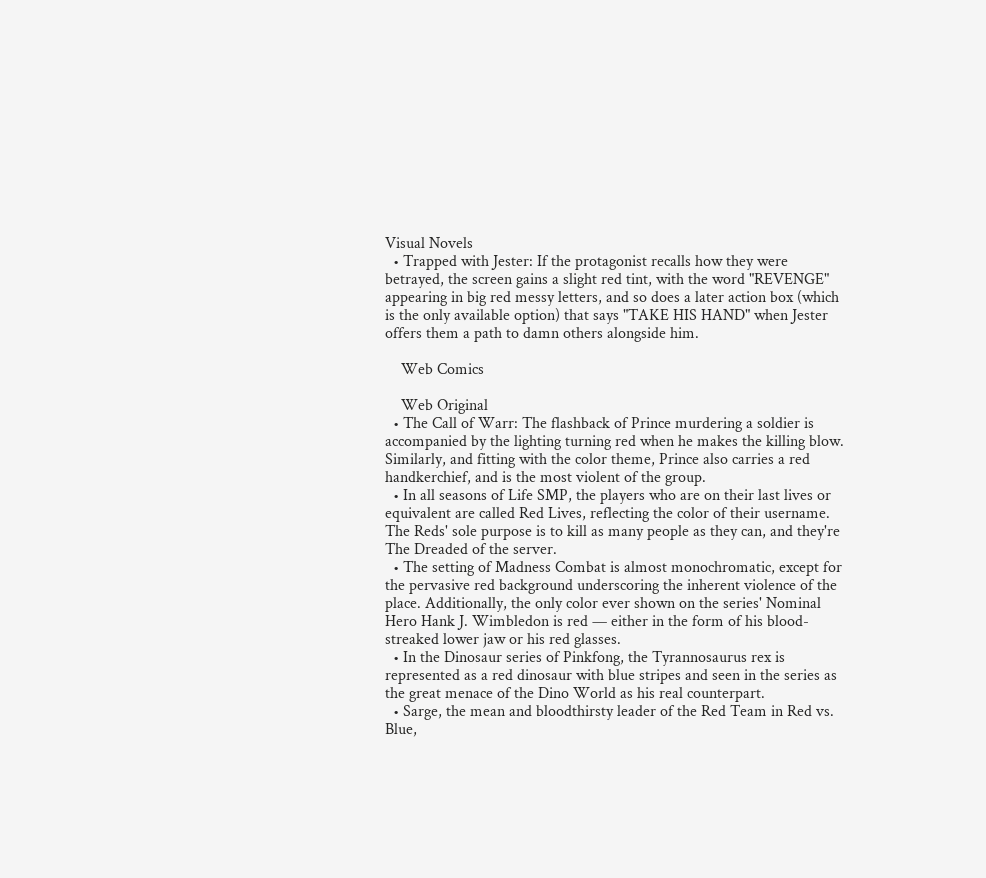Visual Novels
  • Trapped with Jester: If the protagonist recalls how they were betrayed, the screen gains a slight red tint, with the word "REVENGE" appearing in big red messy letters, and so does a later action box (which is the only available option) that says "TAKE HIS HAND" when Jester offers them a path to damn others alongside him.

    Web Comics

    Web Original
  • The Call of Warr: The flashback of Prince murdering a soldier is accompanied by the lighting turning red when he makes the killing blow. Similarly, and fitting with the color theme, Prince also carries a red handkerchief, and is the most violent of the group.
  • In all seasons of Life SMP, the players who are on their last lives or equivalent are called Red Lives, reflecting the color of their username. The Reds' sole purpose is to kill as many people as they can, and they're The Dreaded of the server.
  • The setting of Madness Combat is almost monochromatic, except for the pervasive red background underscoring the inherent violence of the place. Additionally, the only color ever shown on the series' Nominal Hero Hank J. Wimbledon is red — either in the form of his blood-streaked lower jaw or his red glasses.
  • In the Dinosaur series of Pinkfong, the Tyrannosaurus rex is represented as a red dinosaur with blue stripes and seen in the series as the great menace of the Dino World as his real counterpart.
  • Sarge, the mean and bloodthirsty leader of the Red Team in Red vs. Blue,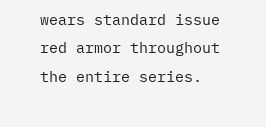wears standard issue red armor throughout the entire series.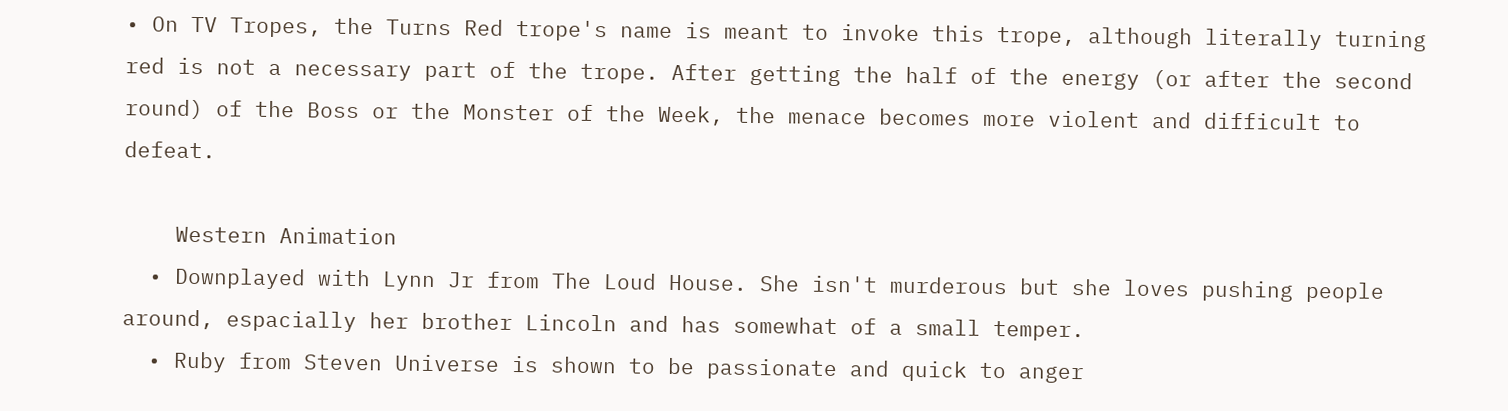• On TV Tropes, the Turns Red trope's name is meant to invoke this trope, although literally turning red is not a necessary part of the trope. After getting the half of the energy (or after the second round) of the Boss or the Monster of the Week, the menace becomes more violent and difficult to defeat.

    Western Animation
  • Downplayed with Lynn Jr from The Loud House. She isn't murderous but she loves pushing people around, espacially her brother Lincoln and has somewhat of a small temper.
  • Ruby from Steven Universe is shown to be passionate and quick to anger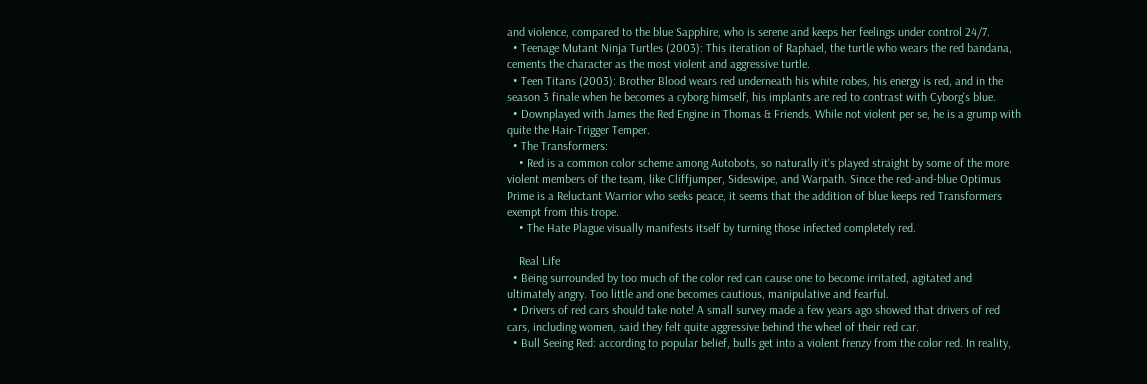and violence, compared to the blue Sapphire, who is serene and keeps her feelings under control 24/7.
  • Teenage Mutant Ninja Turtles (2003): This iteration of Raphael, the turtle who wears the red bandana, cements the character as the most violent and aggressive turtle.
  • Teen Titans (2003): Brother Blood wears red underneath his white robes, his energy is red, and in the season 3 finale when he becomes a cyborg himself, his implants are red to contrast with Cyborg's blue.
  • Downplayed with James the Red Engine in Thomas & Friends. While not violent per se, he is a grump with quite the Hair-Trigger Temper.
  • The Transformers:
    • Red is a common color scheme among Autobots, so naturally it's played straight by some of the more violent members of the team, like Cliffjumper, Sideswipe, and Warpath. Since the red-and-blue Optimus Prime is a Reluctant Warrior who seeks peace, it seems that the addition of blue keeps red Transformers exempt from this trope.
    • The Hate Plague visually manifests itself by turning those infected completely red.

    Real Life
  • Being surrounded by too much of the color red can cause one to become irritated, agitated and ultimately angry. Too little and one becomes cautious, manipulative and fearful.
  • Drivers of red cars should take note! A small survey made a few years ago showed that drivers of red cars, including women, said they felt quite aggressive behind the wheel of their red car.
  • Bull Seeing Red: according to popular belief, bulls get into a violent frenzy from the color red. In reality,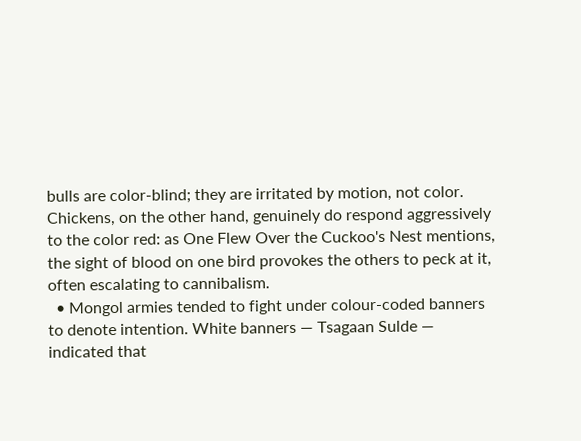bulls are color-blind; they are irritated by motion, not color. Chickens, on the other hand, genuinely do respond aggressively to the color red: as One Flew Over the Cuckoo's Nest mentions, the sight of blood on one bird provokes the others to peck at it, often escalating to cannibalism.
  • Mongol armies tended to fight under colour-coded banners to denote intention. White banners — Tsagaan Sulde — indicated that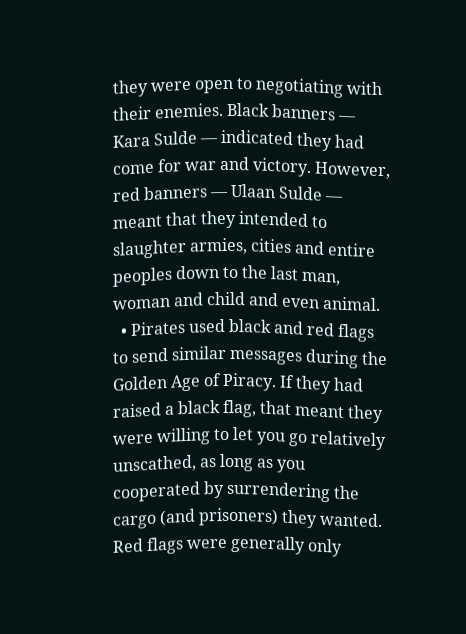they were open to negotiating with their enemies. Black banners — Kara Sulde — indicated they had come for war and victory. However, red banners — Ulaan Sulde — meant that they intended to slaughter armies, cities and entire peoples down to the last man, woman and child and even animal.
  • Pirates used black and red flags to send similar messages during the Golden Age of Piracy. If they had raised a black flag, that meant they were willing to let you go relatively unscathed, as long as you cooperated by surrendering the cargo (and prisoners) they wanted. Red flags were generally only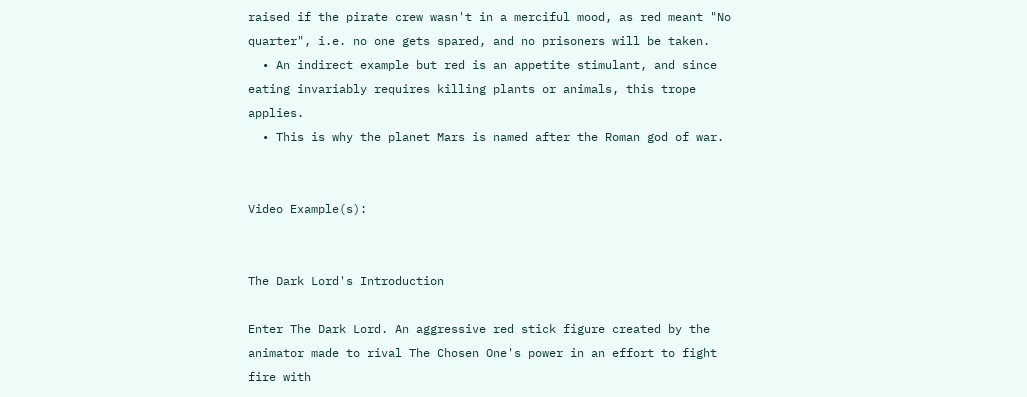raised if the pirate crew wasn't in a merciful mood, as red meant "No quarter", i.e. no one gets spared, and no prisoners will be taken.
  • An indirect example but red is an appetite stimulant, and since eating invariably requires killing plants or animals, this trope applies.
  • This is why the planet Mars is named after the Roman god of war.


Video Example(s):


The Dark Lord's Introduction

Enter The Dark Lord. An aggressive red stick figure created by the animator made to rival The Chosen One's power in an effort to fight fire with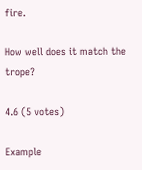fire.

How well does it match the trope?

4.6 (5 votes)

Example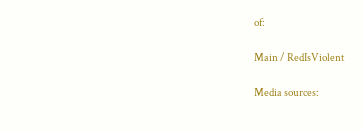of:

Main / RedIsViolent

Media sources: